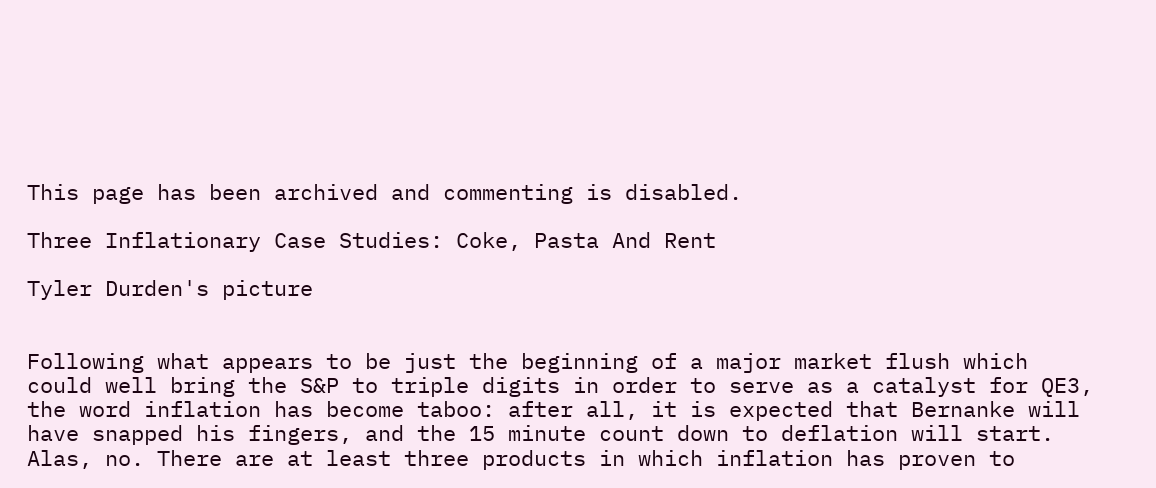This page has been archived and commenting is disabled.

Three Inflationary Case Studies: Coke, Pasta And Rent

Tyler Durden's picture


Following what appears to be just the beginning of a major market flush which could well bring the S&P to triple digits in order to serve as a catalyst for QE3, the word inflation has become taboo: after all, it is expected that Bernanke will have snapped his fingers, and the 15 minute count down to deflation will start. Alas, no. There are at least three products in which inflation has proven to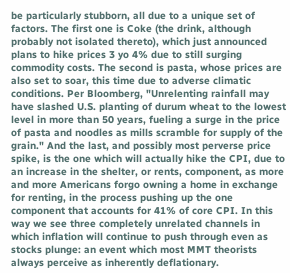be particularly stubborn, all due to a unique set of factors. The first one is Coke (the drink, although probably not isolated thereto), which just announced plans to hike prices 3 yo 4% due to still surging commodity costs. The second is pasta, whose prices are also set to soar, this time due to adverse climatic conditions. Per Bloomberg, "Unrelenting rainfall may have slashed U.S. planting of durum wheat to the lowest level in more than 50 years, fueling a surge in the price of pasta and noodles as mills scramble for supply of the grain." And the last, and possibly most perverse price spike, is the one which will actually hike the CPI, due to an increase in the shelter, or rents, component, as more and more Americans forgo owning a home in exchange for renting, in the process pushing up the one component that accounts for 41% of core CPI. In this way we see three completely unrelated channels in which inflation will continue to push through even as stocks plunge: an event which most MMT theorists always perceive as inherently deflationary.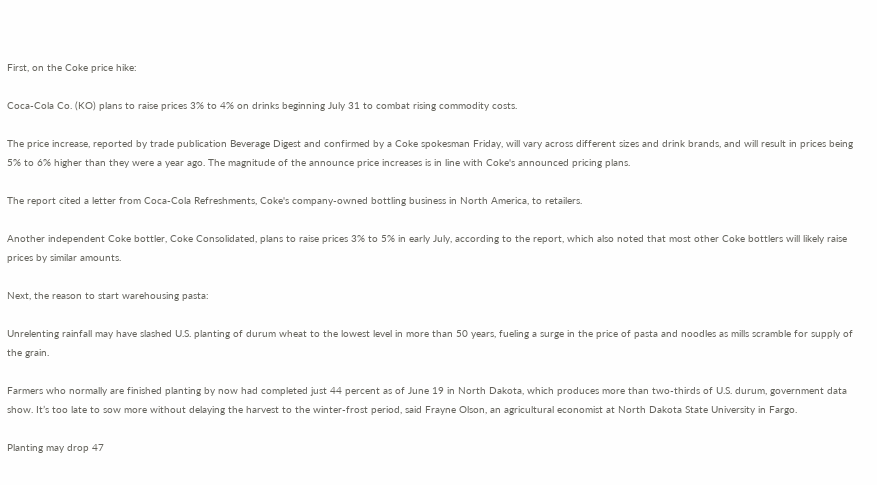First, on the Coke price hike:

Coca-Cola Co. (KO) plans to raise prices 3% to 4% on drinks beginning July 31 to combat rising commodity costs.

The price increase, reported by trade publication Beverage Digest and confirmed by a Coke spokesman Friday, will vary across different sizes and drink brands, and will result in prices being 5% to 6% higher than they were a year ago. The magnitude of the announce price increases is in line with Coke's announced pricing plans.

The report cited a letter from Coca-Cola Refreshments, Coke's company-owned bottling business in North America, to retailers.

Another independent Coke bottler, Coke Consolidated, plans to raise prices 3% to 5% in early July, according to the report, which also noted that most other Coke bottlers will likely raise prices by similar amounts.

Next, the reason to start warehousing pasta:

Unrelenting rainfall may have slashed U.S. planting of durum wheat to the lowest level in more than 50 years, fueling a surge in the price of pasta and noodles as mills scramble for supply of the grain.

Farmers who normally are finished planting by now had completed just 44 percent as of June 19 in North Dakota, which produces more than two-thirds of U.S. durum, government data show. It’s too late to sow more without delaying the harvest to the winter-frost period, said Frayne Olson, an agricultural economist at North Dakota State University in Fargo.

Planting may drop 47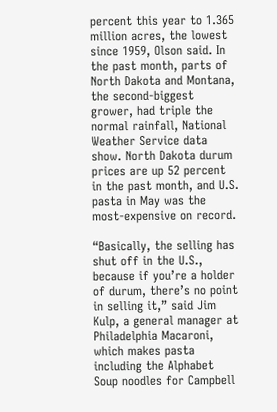percent this year to 1.365 million acres, the lowest since 1959, Olson said. In the past month, parts of North Dakota and Montana, the second-biggest grower, had triple the normal rainfall, National Weather Service data show. North Dakota durum prices are up 52 percent in the past month, and U.S. pasta in May was the most-expensive on record.

“Basically, the selling has shut off in the U.S., because if you’re a holder of durum, there’s no point in selling it,” said Jim Kulp, a general manager at Philadelphia Macaroni, which makes pasta including the Alphabet Soup noodles for Campbell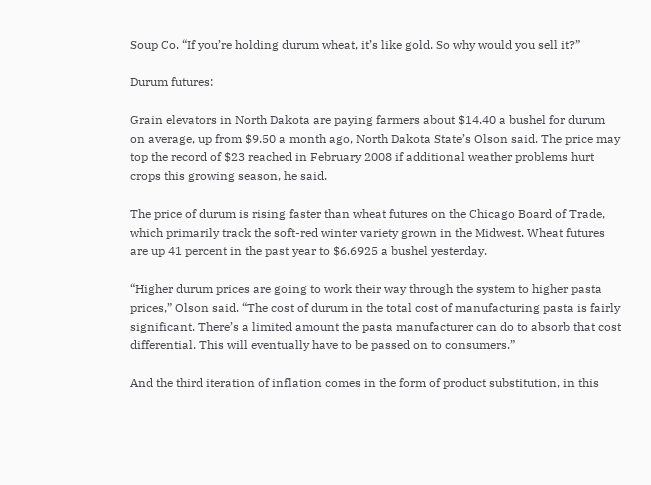Soup Co. “If you’re holding durum wheat, it’s like gold. So why would you sell it?”

Durum futures:

Grain elevators in North Dakota are paying farmers about $14.40 a bushel for durum on average, up from $9.50 a month ago, North Dakota State’s Olson said. The price may top the record of $23 reached in February 2008 if additional weather problems hurt crops this growing season, he said.

The price of durum is rising faster than wheat futures on the Chicago Board of Trade, which primarily track the soft-red winter variety grown in the Midwest. Wheat futures are up 41 percent in the past year to $6.6925 a bushel yesterday.

“Higher durum prices are going to work their way through the system to higher pasta prices,” Olson said. “The cost of durum in the total cost of manufacturing pasta is fairly significant. There’s a limited amount the pasta manufacturer can do to absorb that cost differential. This will eventually have to be passed on to consumers.”

And the third iteration of inflation comes in the form of product substitution, in this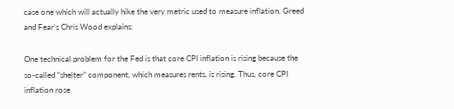case one which will actually hike the very metric used to measure inflation. Greed and Fear's Chris Wood explains:

One technical problem for the Fed is that core CPI inflation is rising because the so-called “shelter” component, which measures rents, is rising. Thus, core CPI inflation rose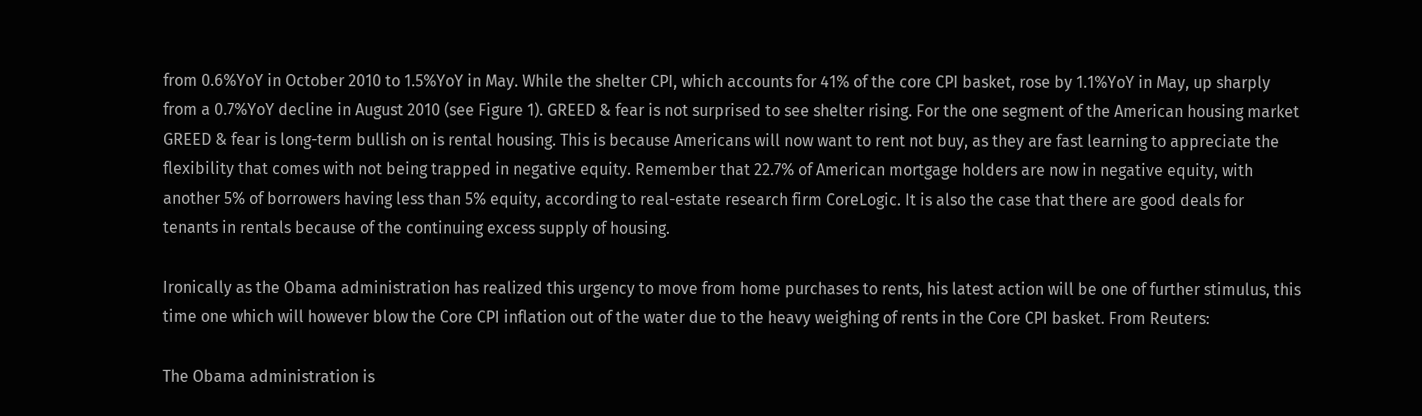from 0.6%YoY in October 2010 to 1.5%YoY in May. While the shelter CPI, which accounts for 41% of the core CPI basket, rose by 1.1%YoY in May, up sharply from a 0.7%YoY decline in August 2010 (see Figure 1). GREED & fear is not surprised to see shelter rising. For the one segment of the American housing market GREED & fear is long-term bullish on is rental housing. This is because Americans will now want to rent not buy, as they are fast learning to appreciate the flexibility that comes with not being trapped in negative equity. Remember that 22.7% of American mortgage holders are now in negative equity, with another 5% of borrowers having less than 5% equity, according to real-estate research firm CoreLogic. It is also the case that there are good deals for tenants in rentals because of the continuing excess supply of housing.

Ironically as the Obama administration has realized this urgency to move from home purchases to rents, his latest action will be one of further stimulus, this time one which will however blow the Core CPI inflation out of the water due to the heavy weighing of rents in the Core CPI basket. From Reuters:

The Obama administration is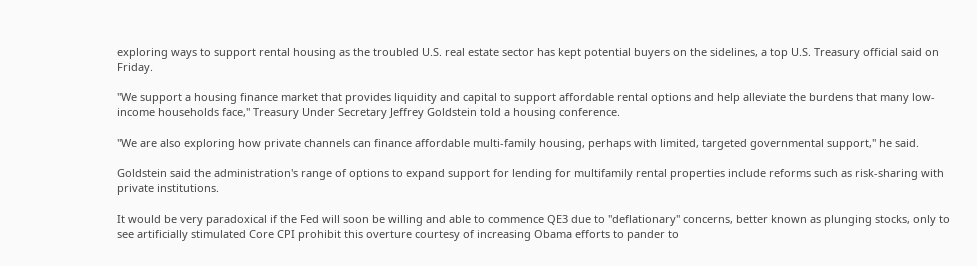exploring ways to support rental housing as the troubled U.S. real estate sector has kept potential buyers on the sidelines, a top U.S. Treasury official said on Friday.

"We support a housing finance market that provides liquidity and capital to support affordable rental options and help alleviate the burdens that many low-income households face," Treasury Under Secretary Jeffrey Goldstein told a housing conference.

"We are also exploring how private channels can finance affordable multi-family housing, perhaps with limited, targeted governmental support," he said.

Goldstein said the administration's range of options to expand support for lending for multifamily rental properties include reforms such as risk-sharing with private institutions.

It would be very paradoxical if the Fed will soon be willing and able to commence QE3 due to "deflationary" concerns, better known as plunging stocks, only to see artificially stimulated Core CPI prohibit this overture courtesy of increasing Obama efforts to pander to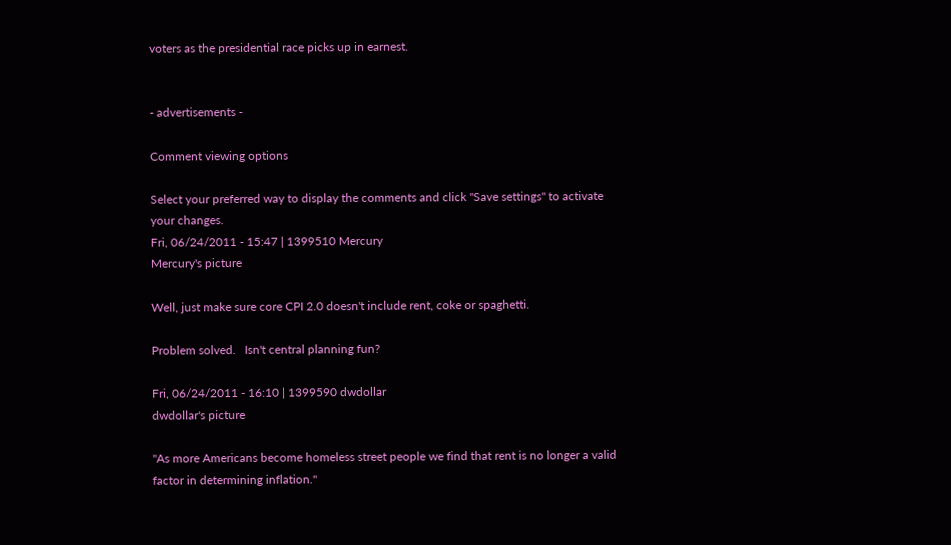voters as the presidential race picks up in earnest.


- advertisements -

Comment viewing options

Select your preferred way to display the comments and click "Save settings" to activate your changes.
Fri, 06/24/2011 - 15:47 | 1399510 Mercury
Mercury's picture

Well, just make sure core CPI 2.0 doesn't include rent, coke or spaghetti.

Problem solved.   Isn't central planning fun?

Fri, 06/24/2011 - 16:10 | 1399590 dwdollar
dwdollar's picture

"As more Americans become homeless street people we find that rent is no longer a valid factor in determining inflation."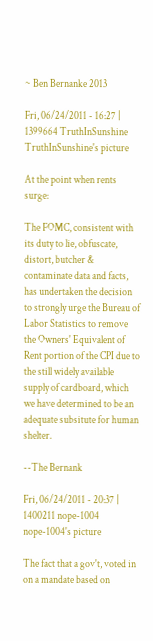~ Ben Bernanke 2013

Fri, 06/24/2011 - 16:27 | 1399664 TruthInSunshine
TruthInSunshine's picture

At the point when rents surge:

The FOMC, consistent with its duty to lie, obfuscate, distort, butcher & contaminate data and facts, has undertaken the decision to strongly urge the Bureau of Labor Statistics to remove the Owners' Equivalent of Rent portion of the CPI due to the still widely available supply of cardboard, which we have determined to be an adequate subsitute for human shelter.

--The Bernank

Fri, 06/24/2011 - 20:37 | 1400211 nope-1004
nope-1004's picture

The fact that a gov't, voted in on a mandate based on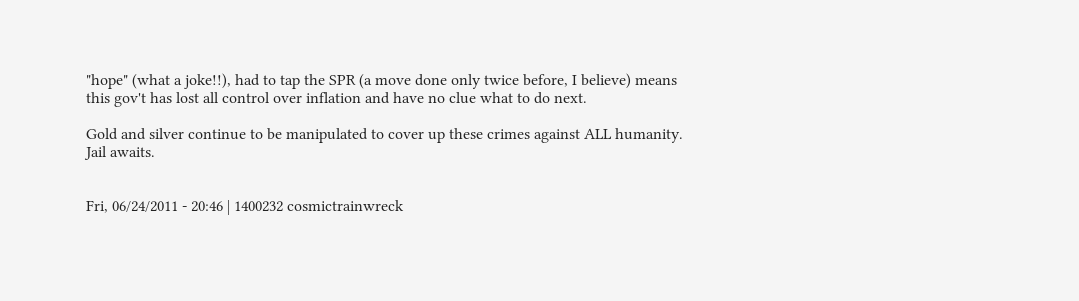"hope" (what a joke!!), had to tap the SPR (a move done only twice before, I believe) means this gov't has lost all control over inflation and have no clue what to do next.

Gold and silver continue to be manipulated to cover up these crimes against ALL humanity.  Jail awaits.


Fri, 06/24/2011 - 20:46 | 1400232 cosmictrainwreck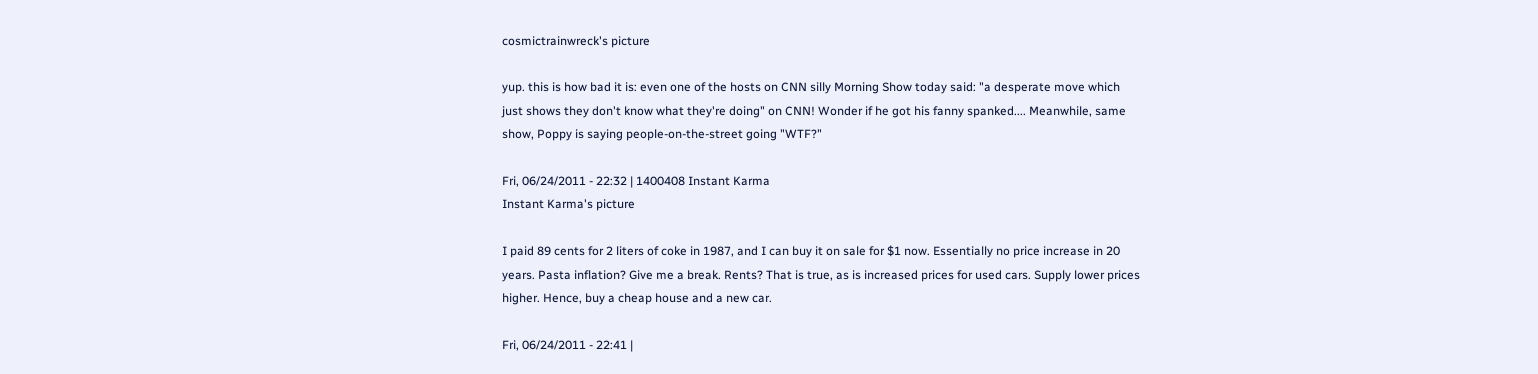cosmictrainwreck's picture

yup. this is how bad it is: even one of the hosts on CNN silly Morning Show today said: "a desperate move which just shows they don't know what they're doing" on CNN! Wonder if he got his fanny spanked.... Meanwhile, same show, Poppy is saying people-on-the-street going "WTF?"

Fri, 06/24/2011 - 22:32 | 1400408 Instant Karma
Instant Karma's picture

I paid 89 cents for 2 liters of coke in 1987, and I can buy it on sale for $1 now. Essentially no price increase in 20 years. Pasta inflation? Give me a break. Rents? That is true, as is increased prices for used cars. Supply lower prices higher. Hence, buy a cheap house and a new car.

Fri, 06/24/2011 - 22:41 |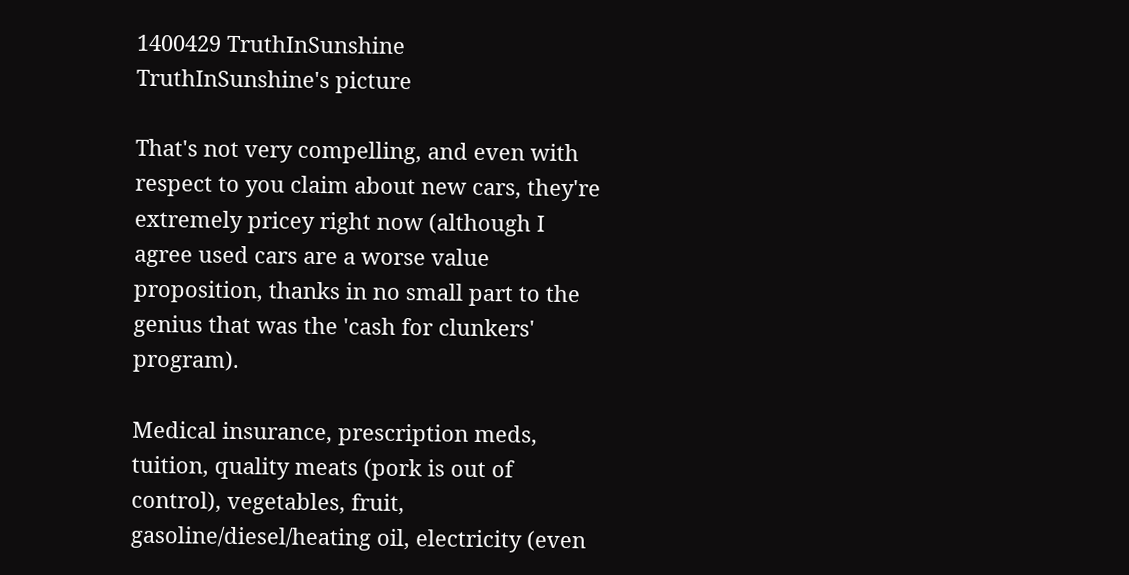1400429 TruthInSunshine
TruthInSunshine's picture

That's not very compelling, and even with respect to you claim about new cars, they're extremely pricey right now (although I agree used cars are a worse value proposition, thanks in no small part to the genius that was the 'cash for clunkers' program).

Medical insurance, prescription meds, tuition, quality meats (pork is out of control), vegetables, fruit, gasoline/diesel/heating oil, electricity (even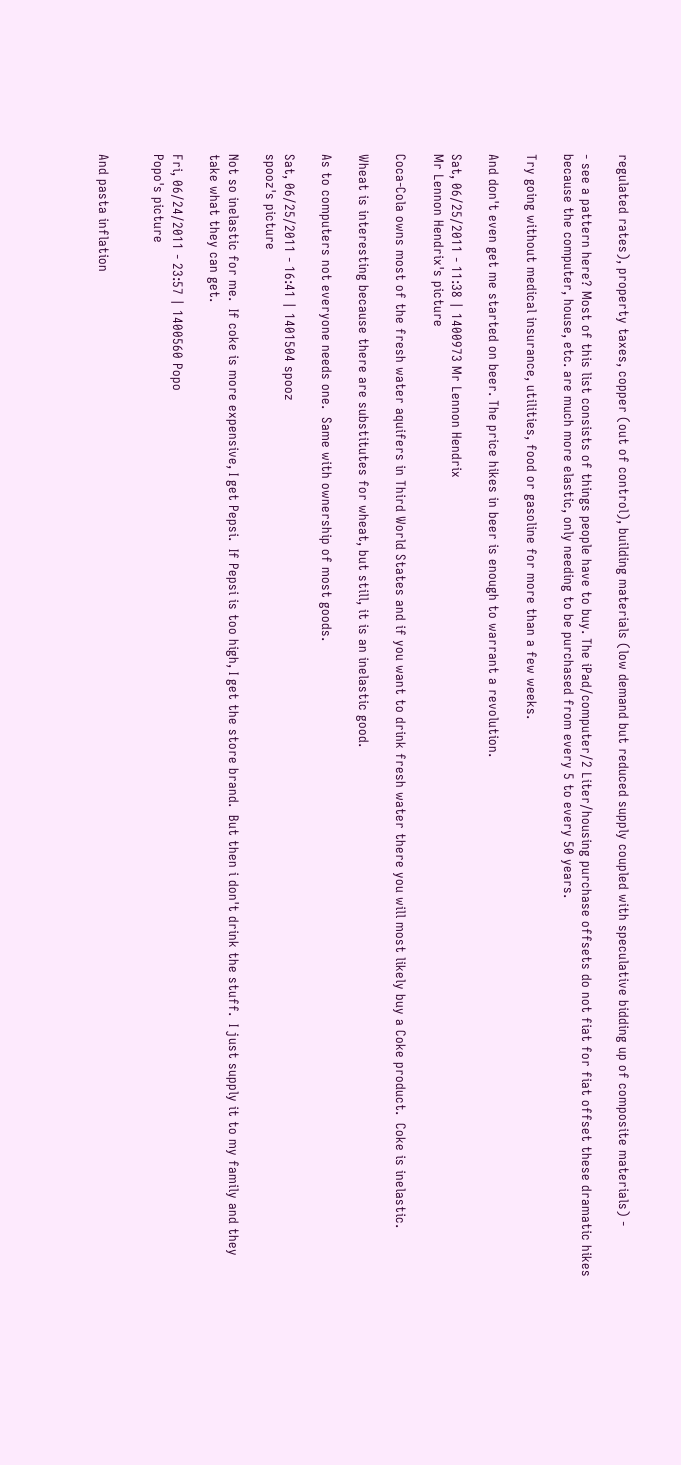regulated rates), property taxes, copper (out of control), building materials (low demand but reduced supply coupled with speculative bidding up of composite materials) -

- see a pattern here? Most of this list consists of things people have to buy. The iPad/computer/2 Liter/housing purchase offsets do not fiat for fiat offset these dramatic hikes because the computer, house, etc. are much more elastic, only needing to be purchased from every 5 to every 50 years.

Try going without medical insurance, utilities, food or gasoline for more than a few weeks.

And don't even get me started on beer. The price hikes in beer is enough to warrant a revolution.

Sat, 06/25/2011 - 11:38 | 1400973 Mr Lennon Hendrix
Mr Lennon Hendrix's picture

Coca-Cola owns most of the fresh water aquifers in Third World States and if you want to drink fresh water there you will most likely buy a Coke product.  Coke is inelastic.

Wheat is interesting because there are substitutes for wheat, but still, it is an inelastic good.

As to computers not everyone needs one.  Same with ownership of most goods.

Sat, 06/25/2011 - 16:41 | 1401504 spooz
spooz's picture

Not so inelastic for me.  If coke is more expensive, I get Pepsi.  If Pepsi is too high, I get the store brand.  But then i don't drink the stuff.  I just supply it to my family and they take what they can get.

Fri, 06/24/2011 - 23:57 | 1400560 Popo
Popo's picture


And pasta inflation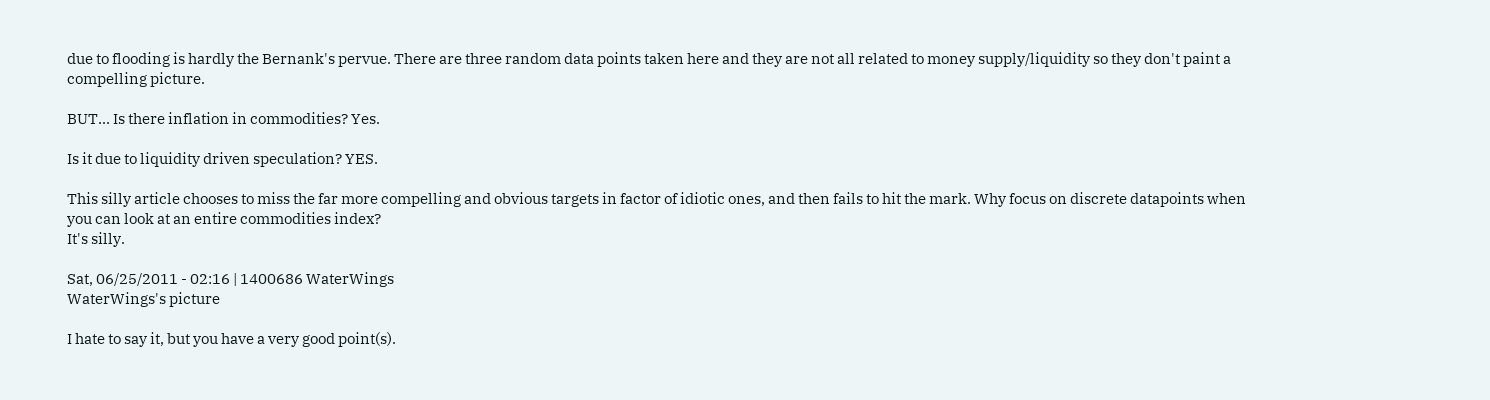due to flooding is hardly the Bernank's pervue. There are three random data points taken here and they are not all related to money supply/liquidity so they don't paint a compelling picture.

BUT... Is there inflation in commodities? Yes.

Is it due to liquidity driven speculation? YES.

This silly article chooses to miss the far more compelling and obvious targets in factor of idiotic ones, and then fails to hit the mark. Why focus on discrete datapoints when you can look at an entire commodities index?
It's silly.

Sat, 06/25/2011 - 02:16 | 1400686 WaterWings
WaterWings's picture

I hate to say it, but you have a very good point(s).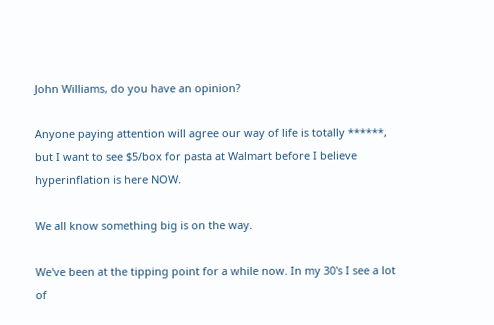John Williams, do you have an opinion?

Anyone paying attention will agree our way of life is totally ******, but I want to see $5/box for pasta at Walmart before I believe hyperinflation is here NOW.

We all know something big is on the way.

We've been at the tipping point for a while now. In my 30's I see a lot of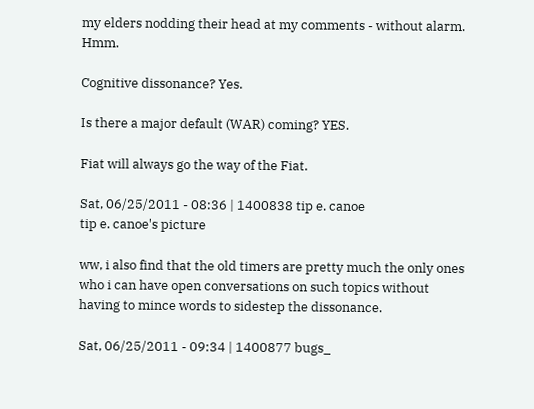my elders nodding their head at my comments - without alarm. Hmm.

Cognitive dissonance? Yes.

Is there a major default (WAR) coming? YES.

Fiat will always go the way of the Fiat.

Sat, 06/25/2011 - 08:36 | 1400838 tip e. canoe
tip e. canoe's picture

ww, i also find that the old timers are pretty much the only ones who i can have open conversations on such topics without having to mince words to sidestep the dissonance.

Sat, 06/25/2011 - 09:34 | 1400877 bugs_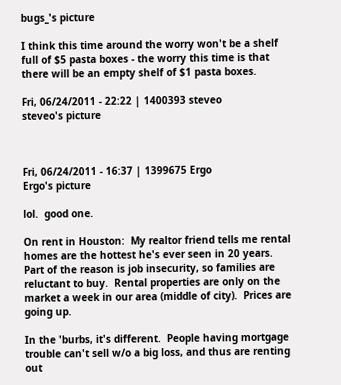bugs_'s picture

I think this time around the worry won't be a shelf full of $5 pasta boxes - the worry this time is that there will be an empty shelf of $1 pasta boxes.

Fri, 06/24/2011 - 22:22 | 1400393 steveo
steveo's picture



Fri, 06/24/2011 - 16:37 | 1399675 Ergo
Ergo's picture

lol.  good one.

On rent in Houston:  My realtor friend tells me rental homes are the hottest he's ever seen in 20 years.  Part of the reason is job insecurity, so families are reluctant to buy.  Rental properties are only on the market a week in our area (middle of city).  Prices are going up.

In the 'burbs, it's different.  People having mortgage trouble can't sell w/o a big loss, and thus are renting out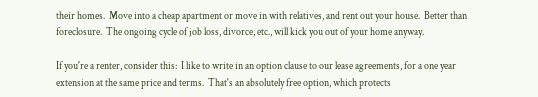their homes.  Move into a cheap apartment or move in with relatives, and rent out your house.  Better than foreclosure.  The ongoing cycle of job loss, divorce, etc., will kick you out of your home anyway.

If you're a renter, consider this:  I like to write in an option clause to our lease agreements, for a one year extension at the same price and terms.  That's an absolutely free option, which protects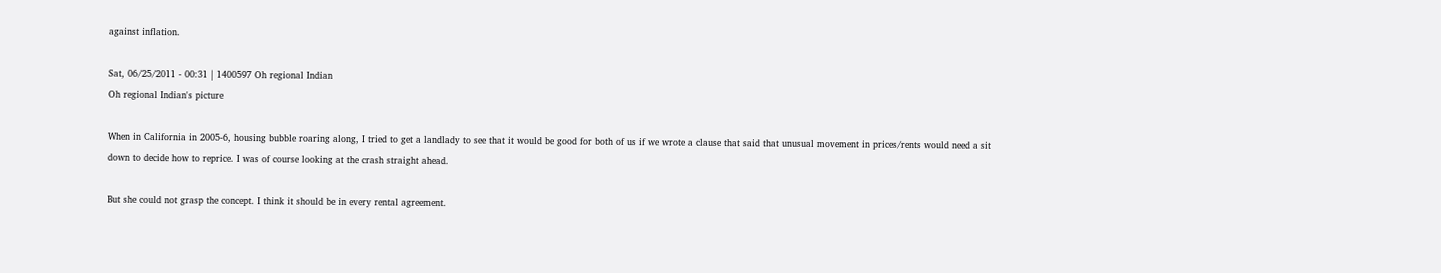against inflation.

Sat, 06/25/2011 - 00:31 | 1400597 Oh regional Indian
Oh regional Indian's picture

When in California in 2005-6, housing bubble roaring along, I tried to get a landlady to see that it would be good for both of us if we wrote a clause that said that unusual movement in prices/rents would need a sit down to decide how to reprice. I was of course looking at the crash straight ahead.

But she could not grasp the concept. I think it should be in every rental agreement.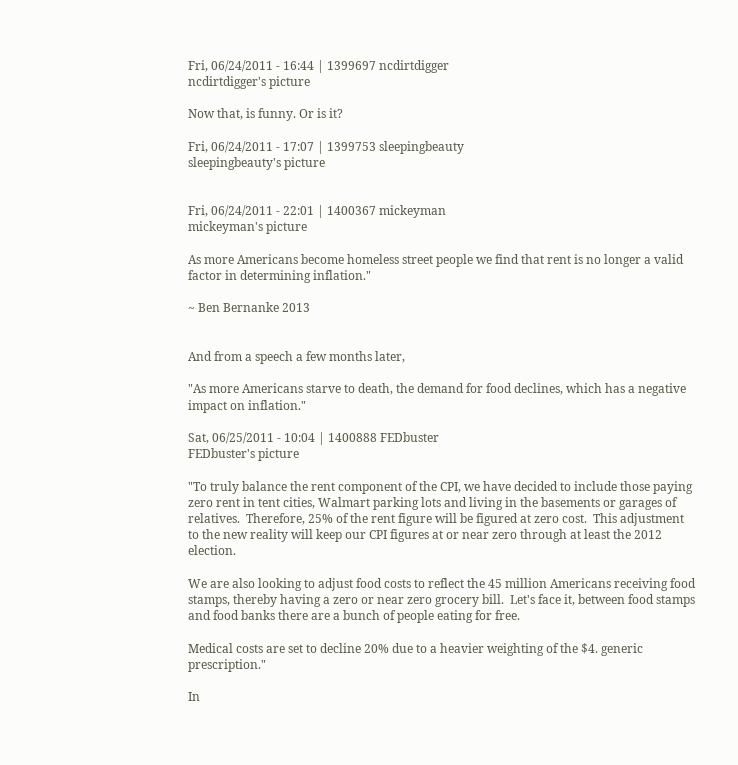Fri, 06/24/2011 - 16:44 | 1399697 ncdirtdigger
ncdirtdigger's picture

Now that, is funny. Or is it?

Fri, 06/24/2011 - 17:07 | 1399753 sleepingbeauty
sleepingbeauty's picture


Fri, 06/24/2011 - 22:01 | 1400367 mickeyman
mickeyman's picture

As more Americans become homeless street people we find that rent is no longer a valid factor in determining inflation."

~ Ben Bernanke 2013


And from a speech a few months later,

"As more Americans starve to death, the demand for food declines, which has a negative impact on inflation."

Sat, 06/25/2011 - 10:04 | 1400888 FEDbuster
FEDbuster's picture

"To truly balance the rent component of the CPI, we have decided to include those paying zero rent in tent cities, Walmart parking lots and living in the basements or garages of relatives.  Therefore, 25% of the rent figure will be figured at zero cost.  This adjustment to the new reality will keep our CPI figures at or near zero through at least the 2012 election.

We are also looking to adjust food costs to reflect the 45 million Americans receiving food stamps, thereby having a zero or near zero grocery bill.  Let's face it, between food stamps and food banks there are a bunch of people eating for free.

Medical costs are set to decline 20% due to a heavier weighting of the $4. generic prescription."

In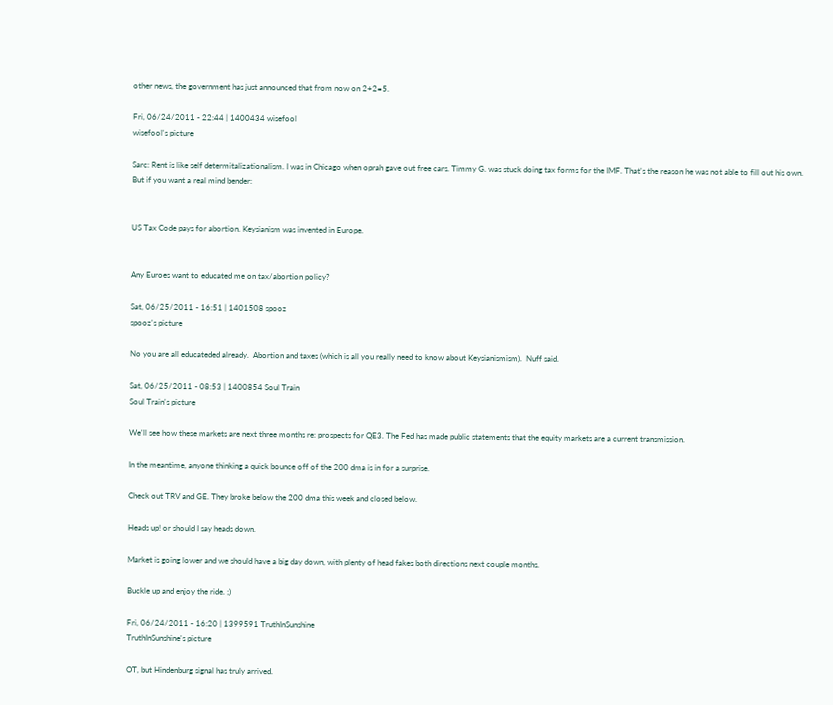other news, the government has just announced that from now on 2+2=5.

Fri, 06/24/2011 - 22:44 | 1400434 wisefool
wisefool's picture

Sarc: Rent is like self determitalizationalism. I was in Chicago when oprah gave out free cars. Timmy G. was stuck doing tax forms for the IMF. That's the reason he was not able to fill out his own. But if you want a real mind bender:


US Tax Code pays for abortion. Keysianism was invented in Europe.


Any Euroes want to educated me on tax/abortion policy?

Sat, 06/25/2011 - 16:51 | 1401508 spooz
spooz's picture

No you are all educateded already.  Abortion and taxes (which is all you really need to know about Keysianismism).  Nuff said.

Sat, 06/25/2011 - 08:53 | 1400854 Soul Train
Soul Train's picture

We'll see how these markets are next three months re: prospects for QE3. The Fed has made public statements that the equity markets are a current transmission.

In the meantime, anyone thinking a quick bounce off of the 200 dma is in for a surprise.

Check out TRV and GE. They broke below the 200 dma this week and closed below.

Heads up! or should I say heads down.

Market is going lower and we should have a big day down, with plenty of head fakes both directions next couple months.

Buckle up and enjoy the ride. ;)

Fri, 06/24/2011 - 16:20 | 1399591 TruthInSunshine
TruthInSunshine's picture

OT, but Hindenburg signal has truly arrived.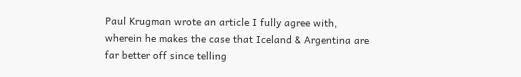Paul Krugman wrote an article I fully agree with, wherein he makes the case that Iceland & Argentina are far better off since telling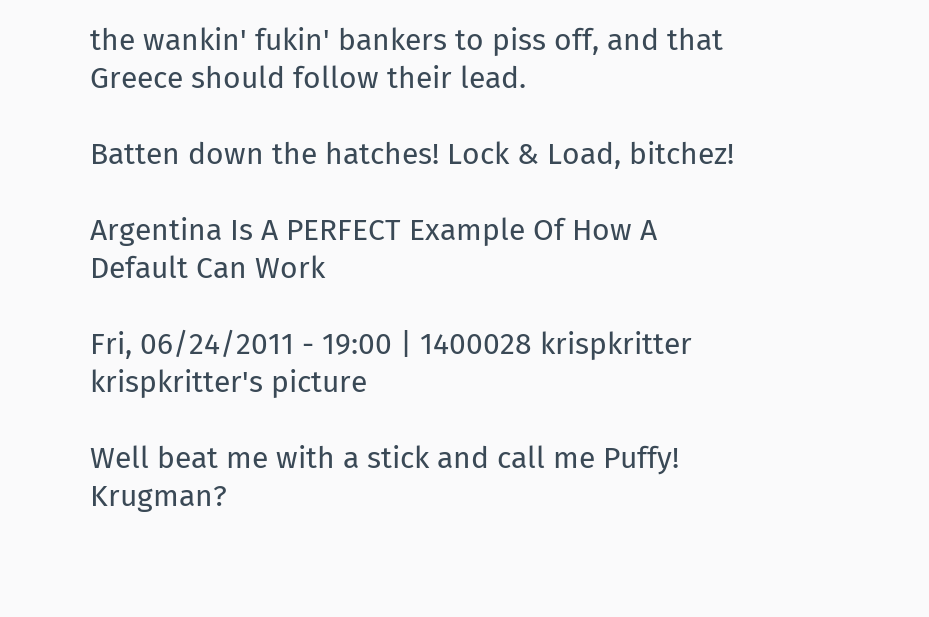the wankin' fukin' bankers to piss off, and that Greece should follow their lead.

Batten down the hatches! Lock & Load, bitchez!

Argentina Is A PERFECT Example Of How A Default Can Work

Fri, 06/24/2011 - 19:00 | 1400028 krispkritter
krispkritter's picture

Well beat me with a stick and call me Puffy! Krugman?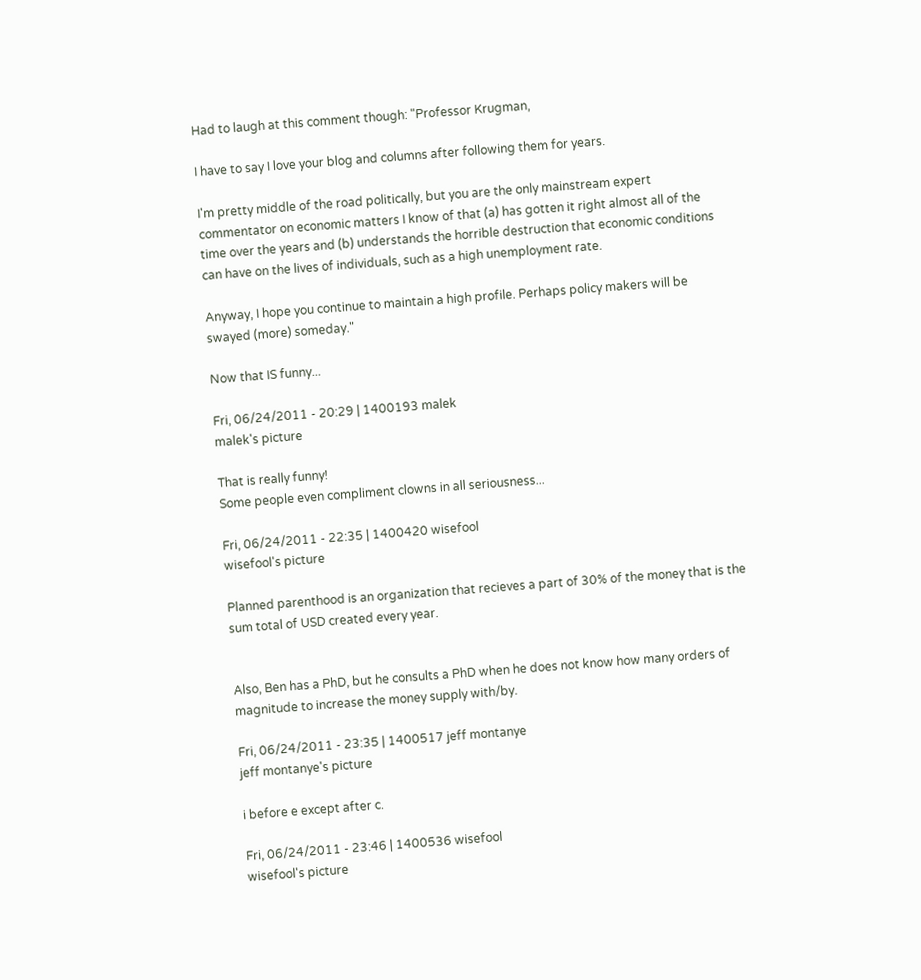Had to laugh at this comment though: "Professor Krugman,

I have to say I love your blog and columns after following them for years.

I'm pretty middle of the road politically, but you are the only mainstream expert commentator on economic matters I know of that (a) has gotten it right almost all of the time over the years and (b) understands the horrible destruction that economic conditions can have on the lives of individuals, such as a high unemployment rate.

Anyway, I hope you continue to maintain a high profile. Perhaps policy makers will be swayed (more) someday."

Now that IS funny...

Fri, 06/24/2011 - 20:29 | 1400193 malek
malek's picture

That is really funny!
Some people even compliment clowns in all seriousness...

Fri, 06/24/2011 - 22:35 | 1400420 wisefool
wisefool's picture

Planned parenthood is an organization that recieves a part of 30% of the money that is the sum total of USD created every year.


Also, Ben has a PhD, but he consults a PhD when he does not know how many orders of magnitude to increase the money supply with/by.

Fri, 06/24/2011 - 23:35 | 1400517 jeff montanye
jeff montanye's picture

i before e except after c.

Fri, 06/24/2011 - 23:46 | 1400536 wisefool
wisefool's picture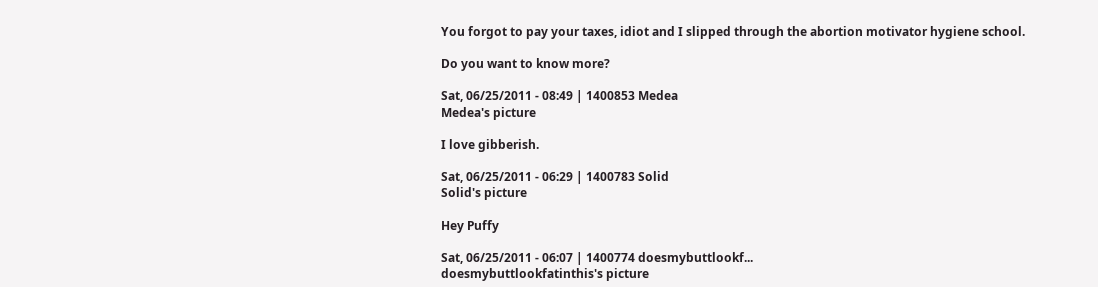You forgot to pay your taxes, idiot and I slipped through the abortion motivator hygiene school.

Do you want to know more?

Sat, 06/25/2011 - 08:49 | 1400853 Medea
Medea's picture

I love gibberish.

Sat, 06/25/2011 - 06:29 | 1400783 Solid
Solid's picture

Hey Puffy

Sat, 06/25/2011 - 06:07 | 1400774 doesmybuttlookf...
doesmybuttlookfatinthis's picture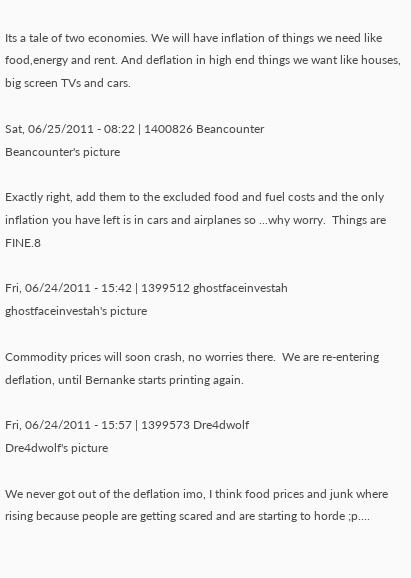Its a tale of two economies. We will have inflation of things we need like food,energy and rent. And deflation in high end things we want like houses, big screen TVs and cars.

Sat, 06/25/2011 - 08:22 | 1400826 Beancounter
Beancounter's picture

Exactly right, add them to the excluded food and fuel costs and the only inflation you have left is in cars and airplanes so ...why worry.  Things are FINE.8

Fri, 06/24/2011 - 15:42 | 1399512 ghostfaceinvestah
ghostfaceinvestah's picture

Commodity prices will soon crash, no worries there.  We are re-entering deflation, until Bernanke starts printing again.

Fri, 06/24/2011 - 15:57 | 1399573 Dre4dwolf
Dre4dwolf's picture

We never got out of the deflation imo, I think food prices and junk where rising because people are getting scared and are starting to horde ;p....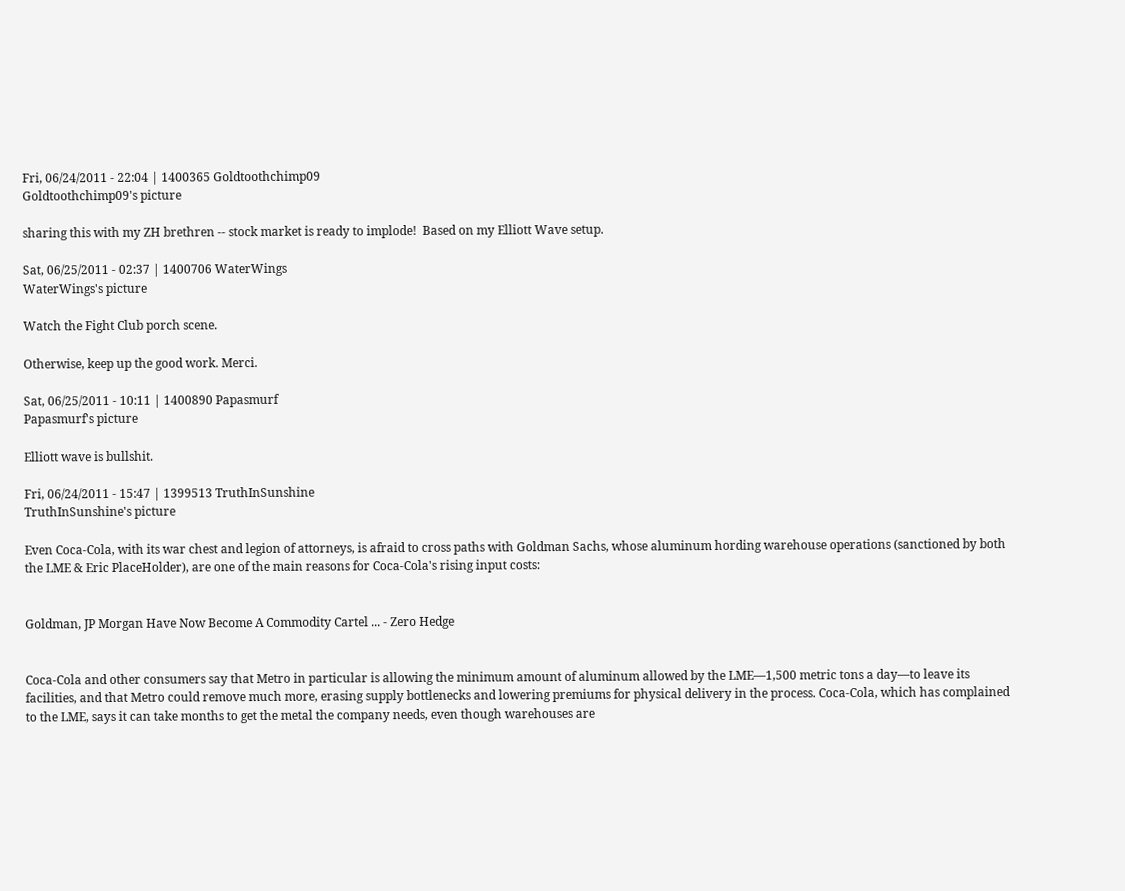Fri, 06/24/2011 - 22:04 | 1400365 Goldtoothchimp09
Goldtoothchimp09's picture

sharing this with my ZH brethren -- stock market is ready to implode!  Based on my Elliott Wave setup.

Sat, 06/25/2011 - 02:37 | 1400706 WaterWings
WaterWings's picture

Watch the Fight Club porch scene.

Otherwise, keep up the good work. Merci.

Sat, 06/25/2011 - 10:11 | 1400890 Papasmurf
Papasmurf's picture

Elliott wave is bullshit.

Fri, 06/24/2011 - 15:47 | 1399513 TruthInSunshine
TruthInSunshine's picture

Even Coca-Cola, with its war chest and legion of attorneys, is afraid to cross paths with Goldman Sachs, whose aluminum hording warehouse operations (sanctioned by both the LME & Eric PlaceHolder), are one of the main reasons for Coca-Cola's rising input costs:


Goldman, JP Morgan Have Now Become A Commodity Cartel ... - Zero Hedge


Coca-Cola and other consumers say that Metro in particular is allowing the minimum amount of aluminum allowed by the LME—1,500 metric tons a day—to leave its facilities, and that Metro could remove much more, erasing supply bottlenecks and lowering premiums for physical delivery in the process. Coca-Cola, which has complained to the LME, says it can take months to get the metal the company needs, even though warehouses are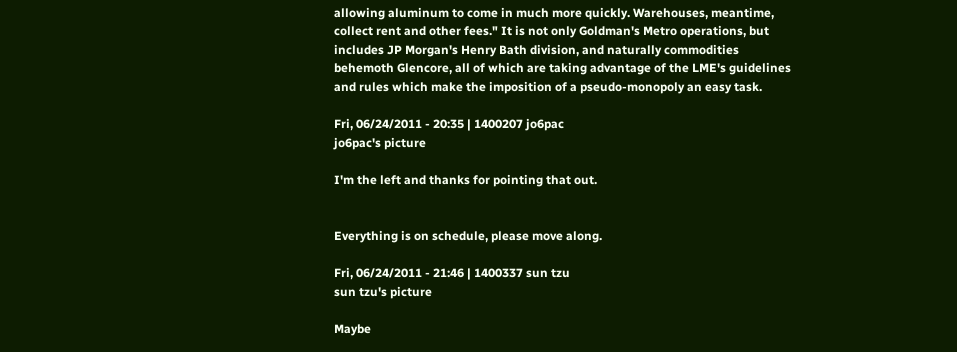allowing aluminum to come in much more quickly. Warehouses, meantime, collect rent and other fees." It is not only Goldman's Metro operations, but includes JP Morgan's Henry Bath division, and naturally commodities behemoth Glencore, all of which are taking advantage of the LME's guidelines and rules which make the imposition of a pseudo-monopoly an easy task.

Fri, 06/24/2011 - 20:35 | 1400207 jo6pac
jo6pac's picture

I'm the left and thanks for pointing that out.


Everything is on schedule, please move along.

Fri, 06/24/2011 - 21:46 | 1400337 sun tzu
sun tzu's picture

Maybe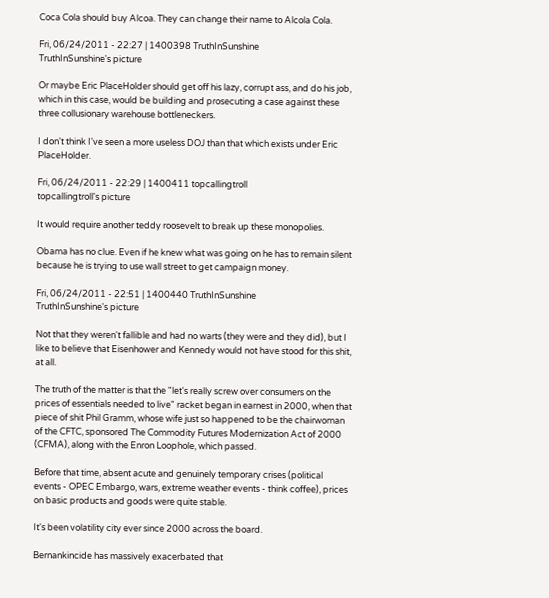Coca Cola should buy Alcoa. They can change their name to Alcola Cola.

Fri, 06/24/2011 - 22:27 | 1400398 TruthInSunshine
TruthInSunshine's picture

Or maybe Eric PlaceHolder should get off his lazy, corrupt ass, and do his job, which in this case, would be building and prosecuting a case against these three collusionary warehouse bottleneckers.

I don't think I've seen a more useless DOJ than that which exists under Eric PlaceHolder.

Fri, 06/24/2011 - 22:29 | 1400411 topcallingtroll
topcallingtroll's picture

It would require another teddy roosevelt to break up these monopolies.

Obama has no clue. Even if he knew what was going on he has to remain silent because he is trying to use wall street to get campaign money.

Fri, 06/24/2011 - 22:51 | 1400440 TruthInSunshine
TruthInSunshine's picture

Not that they weren't fallible and had no warts (they were and they did), but I like to believe that Eisenhower and Kennedy would not have stood for this shit, at all.

The truth of the matter is that the "let's really screw over consumers on the prices of essentials needed to live" racket began in earnest in 2000, when that piece of shit Phil Gramm, whose wife just so happened to be the chairwoman of the CFTC, sponsored The Commodity Futures Modernization Act of 2000 (CFMA), along with the Enron Loophole, which passed.

Before that time, absent acute and genuinely temporary crises (political events - OPEC Embargo, wars, extreme weather events - think coffee), prices on basic products and goods were quite stable.

It's been volatility city ever since 2000 across the board.

Bernankincide has massively exacerbated that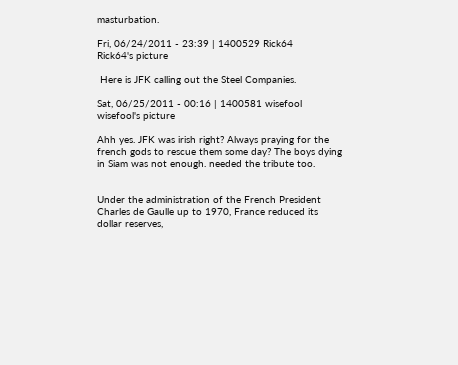masturbation.

Fri, 06/24/2011 - 23:39 | 1400529 Rick64
Rick64's picture

 Here is JFK calling out the Steel Companies.

Sat, 06/25/2011 - 00:16 | 1400581 wisefool
wisefool's picture

Ahh yes. JFK was irish right? Always praying for the french gods to rescue them some day? The boys dying in Siam was not enough. needed the tribute too.


Under the administration of the French President Charles de Gaulle up to 1970, France reduced its dollar reserves,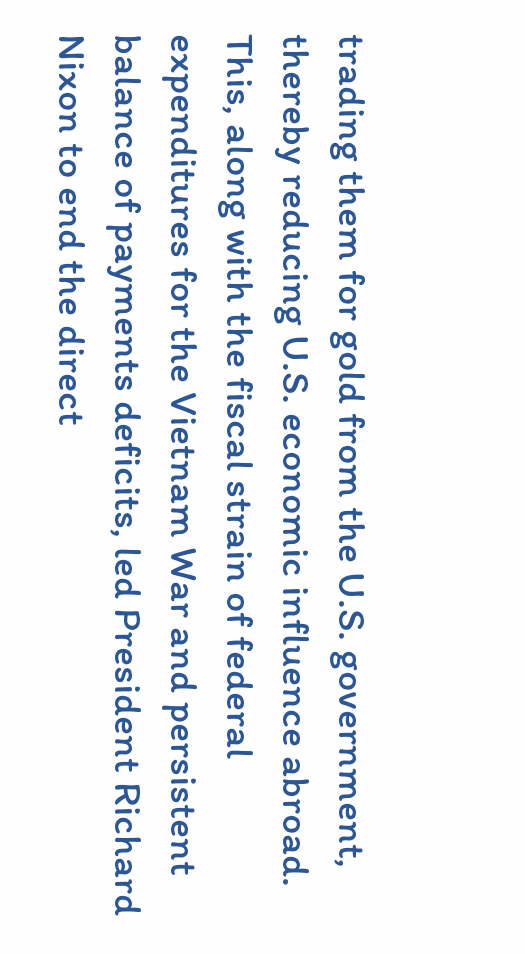trading them for gold from the U.S. government, thereby reducing U.S. economic influence abroad. This, along with the fiscal strain of federal expenditures for the Vietnam War and persistent balance of payments deficits, led President Richard Nixon to end the direct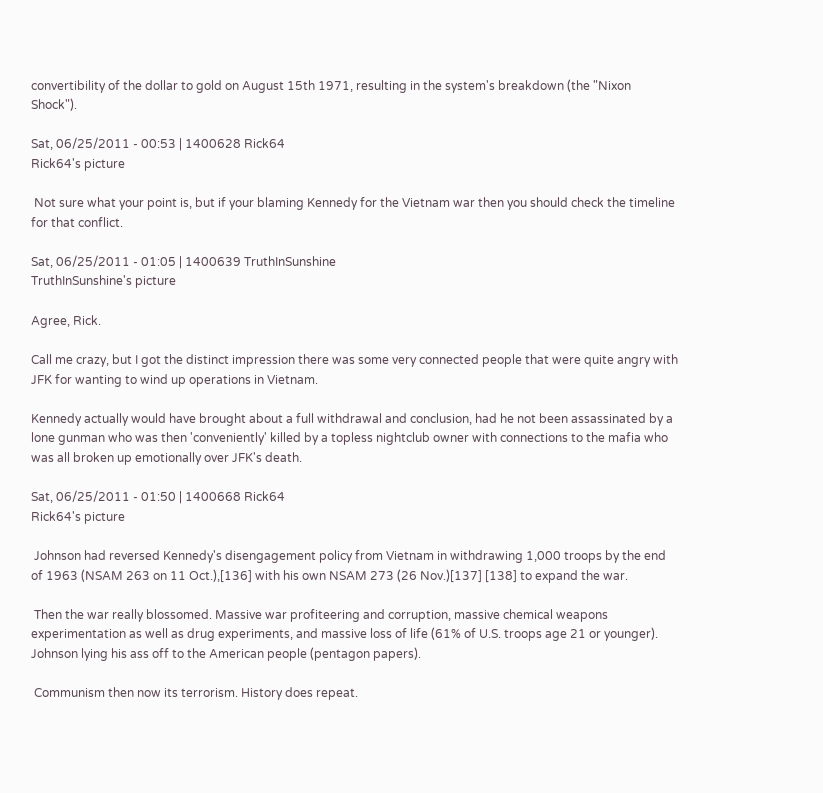convertibility of the dollar to gold on August 15th 1971, resulting in the system's breakdown (the "Nixon Shock").

Sat, 06/25/2011 - 00:53 | 1400628 Rick64
Rick64's picture

 Not sure what your point is, but if your blaming Kennedy for the Vietnam war then you should check the timeline for that conflict.

Sat, 06/25/2011 - 01:05 | 1400639 TruthInSunshine
TruthInSunshine's picture

Agree, Rick.

Call me crazy, but I got the distinct impression there was some very connected people that were quite angry with JFK for wanting to wind up operations in Vietnam.

Kennedy actually would have brought about a full withdrawal and conclusion, had he not been assassinated by a lone gunman who was then 'conveniently' killed by a topless nightclub owner with connections to the mafia who was all broken up emotionally over JFK's death.

Sat, 06/25/2011 - 01:50 | 1400668 Rick64
Rick64's picture

 Johnson had reversed Kennedy's disengagement policy from Vietnam in withdrawing 1,000 troops by the end of 1963 (NSAM 263 on 11 Oct.),[136] with his own NSAM 273 (26 Nov.)[137] [138] to expand the war.

 Then the war really blossomed. Massive war profiteering and corruption, massive chemical weapons experimentation as well as drug experiments, and massive loss of life (61% of U.S. troops age 21 or younger).   Johnson lying his ass off to the American people (pentagon papers).

 Communism then now its terrorism. History does repeat.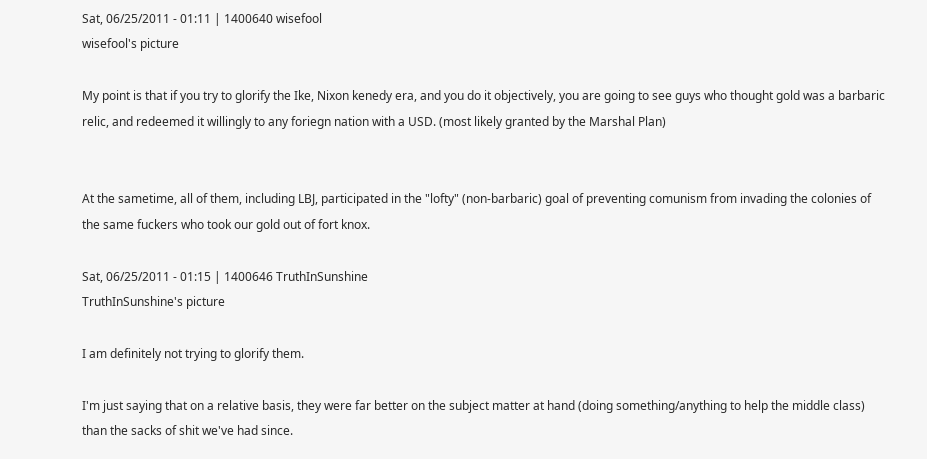Sat, 06/25/2011 - 01:11 | 1400640 wisefool
wisefool's picture

My point is that if you try to glorify the Ike, Nixon kenedy era, and you do it objectively, you are going to see guys who thought gold was a barbaric relic, and redeemed it willingly to any foriegn nation with a USD. (most likely granted by the Marshal Plan)


At the sametime, all of them, including LBJ, participated in the "lofty" (non-barbaric) goal of preventing comunism from invading the colonies of the same fuckers who took our gold out of fort knox.

Sat, 06/25/2011 - 01:15 | 1400646 TruthInSunshine
TruthInSunshine's picture

I am definitely not trying to glorify them.

I'm just saying that on a relative basis, they were far better on the subject matter at hand (doing something/anything to help the middle class) than the sacks of shit we've had since.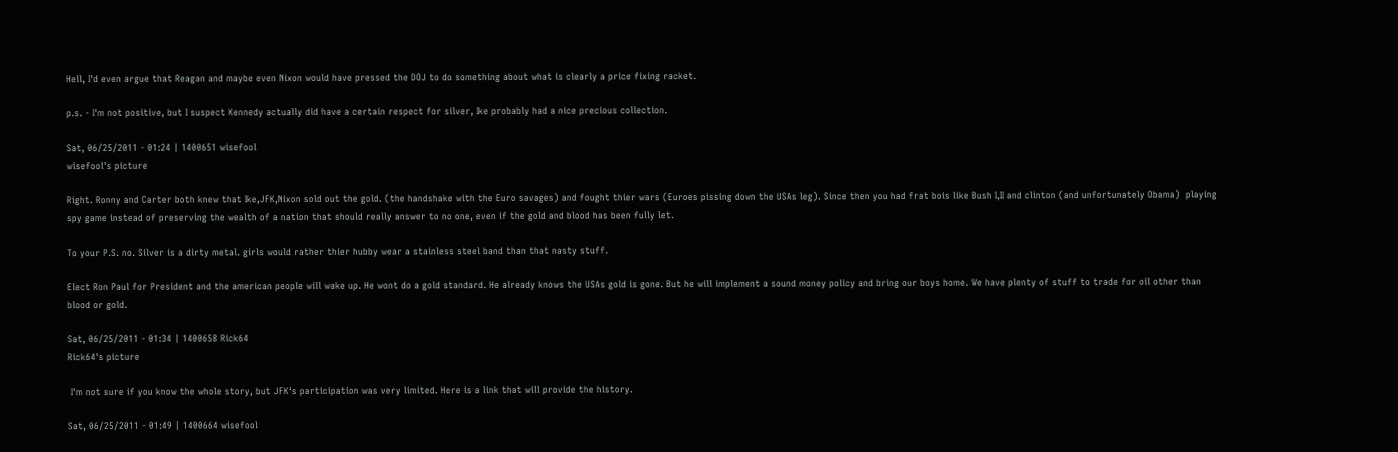Hell, I'd even argue that Reagan and maybe even Nixon would have pressed the DOJ to do something about what is clearly a price fixing racket.

p.s. - I'm not positive, but I suspect Kennedy actually did have a certain respect for silver, Ike probably had a nice precious collection.

Sat, 06/25/2011 - 01:24 | 1400651 wisefool
wisefool's picture

Right. Ronny and Carter both knew that Ike,JFK,Nixon sold out the gold. (the handshake with the Euro savages) and fought thier wars (Euroes pissing down the USAs leg). Since then you had frat bois like Bush I,II and clinton (and unfortunately Obama)  playing spy game instead of preserving the wealth of a nation that should really answer to no one, even if the gold and blood has been fully let.

To your P.S. no. Silver is a dirty metal. girls would rather thier hubby wear a stainless steel band than that nasty stuff.

Elect Ron Paul for President and the american people will wake up. He wont do a gold standard. He already knows the USAs gold is gone. But he will implement a sound money policy and bring our boys home. We have plenty of stuff to trade for oil other than blood or gold.

Sat, 06/25/2011 - 01:34 | 1400658 Rick64
Rick64's picture

 I'm not sure if you know the whole story, but JFK's participation was very limited. Here is a link that will provide the history.

Sat, 06/25/2011 - 01:49 | 1400664 wisefool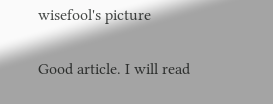wisefool's picture

Good article. I will read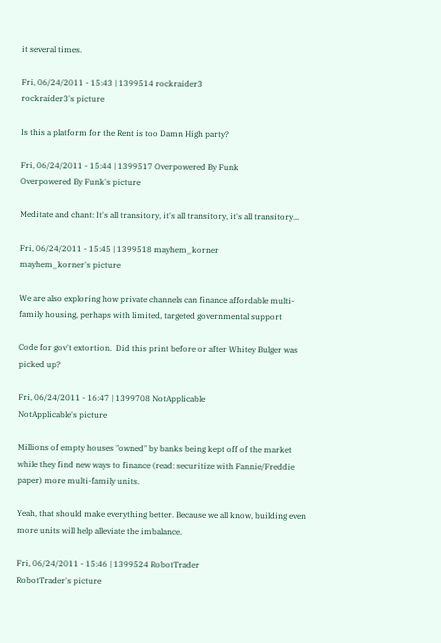it several times.

Fri, 06/24/2011 - 15:43 | 1399514 rockraider3
rockraider3's picture

Is this a platform for the Rent is too Damn High party?

Fri, 06/24/2011 - 15:44 | 1399517 Overpowered By Funk
Overpowered By Funk's picture

Meditate and chant: It's all transitory, it's all transitory, it's all transitory...

Fri, 06/24/2011 - 15:45 | 1399518 mayhem_korner
mayhem_korner's picture

We are also exploring how private channels can finance affordable multi-family housing, perhaps with limited, targeted governmental support

Code for gov't extortion.  Did this print before or after Whitey Bulger was picked up?

Fri, 06/24/2011 - 16:47 | 1399708 NotApplicable
NotApplicable's picture

Millions of empty houses "owned" by banks being kept off of the market while they find new ways to finance (read: securitize with Fannie/Freddie paper) more multi-family units.

Yeah, that should make everything better. Because we all know, building even more units will help alleviate the imbalance.

Fri, 06/24/2011 - 15:46 | 1399524 RobotTrader
RobotTrader's picture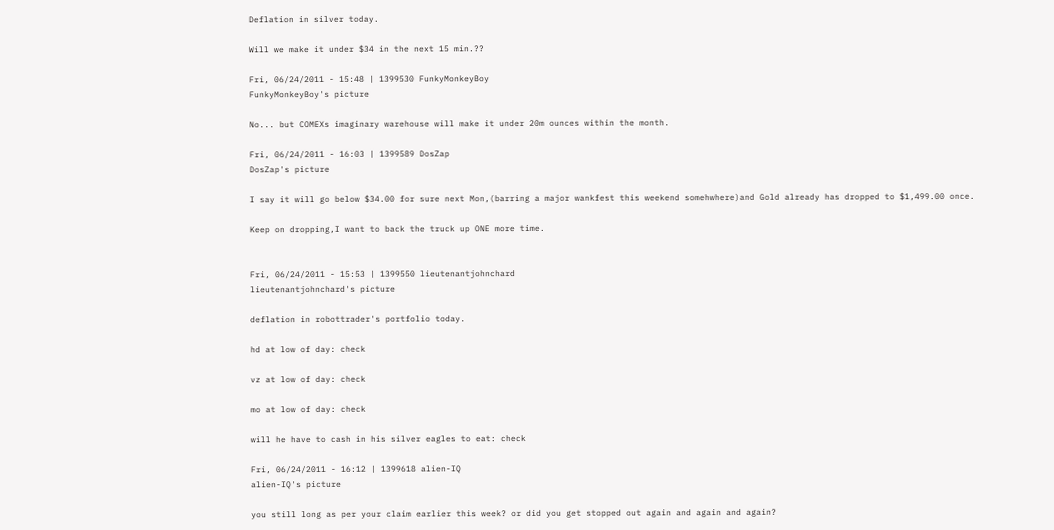Deflation in silver today.

Will we make it under $34 in the next 15 min.??

Fri, 06/24/2011 - 15:48 | 1399530 FunkyMonkeyBoy
FunkyMonkeyBoy's picture

No... but COMEXs imaginary warehouse will make it under 20m ounces within the month.

Fri, 06/24/2011 - 16:03 | 1399589 DosZap
DosZap's picture

I say it will go below $34.00 for sure next Mon,(barring a major wankfest this weekend somehwhere)and Gold already has dropped to $1,499.00 once.

Keep on dropping,I want to back the truck up ONE more time.


Fri, 06/24/2011 - 15:53 | 1399550 lieutenantjohnchard
lieutenantjohnchard's picture

deflation in robottrader's portfolio today.

hd at low of day: check

vz at low of day: check

mo at low of day: check

will he have to cash in his silver eagles to eat: check

Fri, 06/24/2011 - 16:12 | 1399618 alien-IQ
alien-IQ's picture

you still long as per your claim earlier this week? or did you get stopped out again and again and again?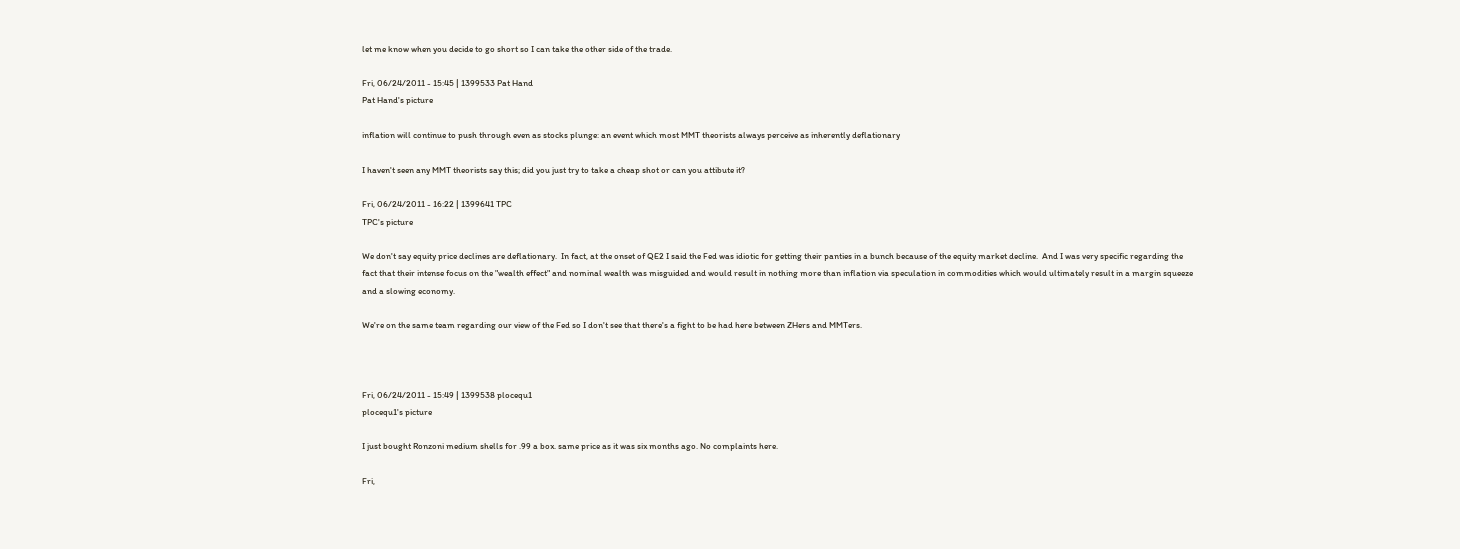let me know when you decide to go short so I can take the other side of the trade.

Fri, 06/24/2011 - 15:45 | 1399533 Pat Hand
Pat Hand's picture

inflation will continue to push through even as stocks plunge: an event which most MMT theorists always perceive as inherently deflationary

I haven't seen any MMT theorists say this; did you just try to take a cheap shot or can you attibute it?

Fri, 06/24/2011 - 16:22 | 1399641 TPC
TPC's picture

We don't say equity price declines are deflationary.  In fact, at the onset of QE2 I said the Fed was idiotic for getting their panties in a bunch because of the equity market decline.  And I was very specific regarding the fact that their intense focus on the "wealth effect" and nominal wealth was misguided and would result in nothing more than inflation via speculation in commodities which would ultimately result in a margin squeeze and a slowing economy.

We're on the same team regarding our view of the Fed so I don't see that there's a fight to be had here between ZHers and MMTers.



Fri, 06/24/2011 - 15:49 | 1399538 plocequ1
plocequ1's picture

I just bought Ronzoni medium shells for .99 a box. same price as it was six months ago. No complaints here.

Fri,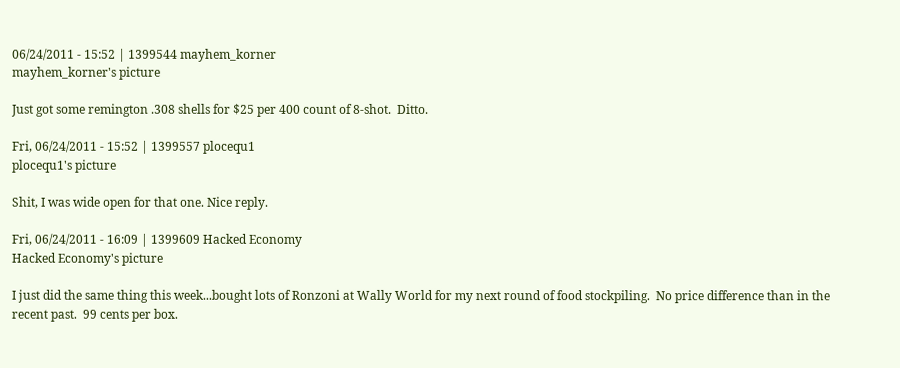06/24/2011 - 15:52 | 1399544 mayhem_korner
mayhem_korner's picture

Just got some remington .308 shells for $25 per 400 count of 8-shot.  Ditto.

Fri, 06/24/2011 - 15:52 | 1399557 plocequ1
plocequ1's picture

Shit, I was wide open for that one. Nice reply.

Fri, 06/24/2011 - 16:09 | 1399609 Hacked Economy
Hacked Economy's picture

I just did the same thing this week...bought lots of Ronzoni at Wally World for my next round of food stockpiling.  No price difference than in the recent past.  99 cents per box.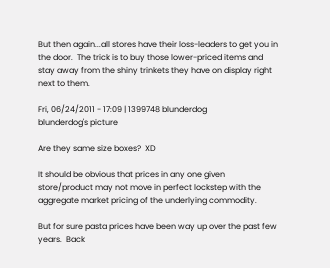But then again...all stores have their loss-leaders to get you in the door.  The trick is to buy those lower-priced items and stay away from the shiny trinkets they have on display right next to them.

Fri, 06/24/2011 - 17:09 | 1399748 blunderdog
blunderdog's picture

Are they same size boxes?  XD

It should be obvious that prices in any one given store/product may not move in perfect lockstep with the aggregate market pricing of the underlying commodity.

But for sure pasta prices have been way up over the past few years.  Back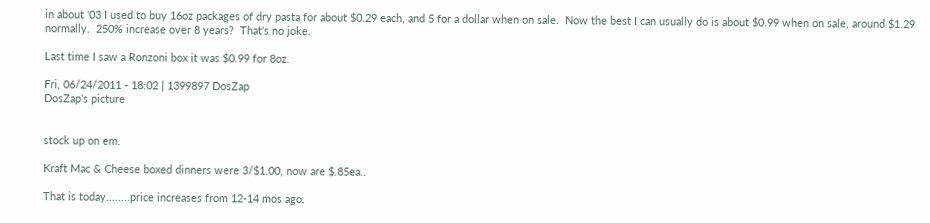in about '03 I used to buy 16oz packages of dry pasta for about $0.29 each, and 5 for a dollar when on sale.  Now the best I can usually do is about $0.99 when on sale, around $1.29 normally.  250% increase over 8 years?  That's no joke.

Last time I saw a Ronzoni box it was $0.99 for 8oz.

Fri, 06/24/2011 - 18:02 | 1399897 DosZap
DosZap's picture


stock up on em.

Kraft Mac & Cheese boxed dinners were 3/$1.00, now are $.85ea..

That is today........price increases from 12-14 mos ago.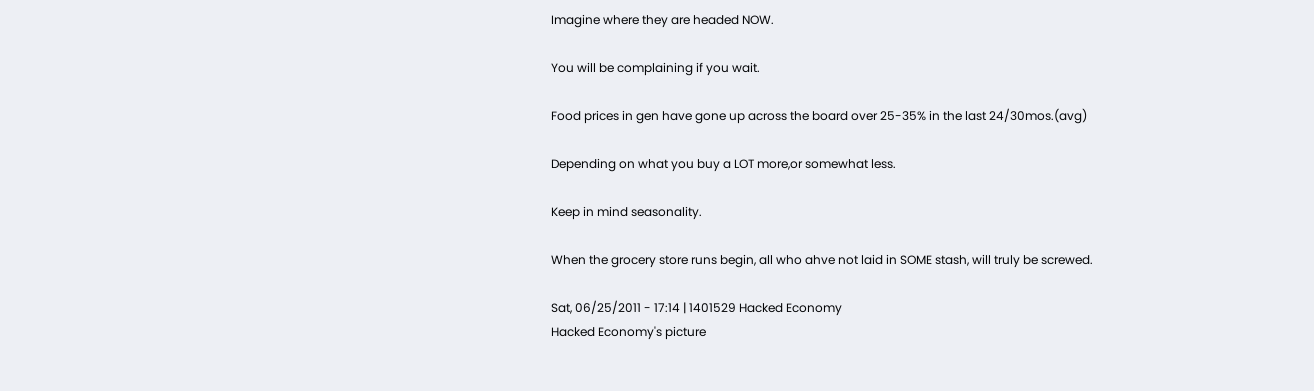Imagine where they are headed NOW.

You will be complaining if you wait.

Food prices in gen have gone up across the board over 25-35% in the last 24/30mos.(avg)

Depending on what you buy a LOT more,or somewhat less.

Keep in mind seasonality.

When the grocery store runs begin, all who ahve not laid in SOME stash, will truly be screwed.

Sat, 06/25/2011 - 17:14 | 1401529 Hacked Economy
Hacked Economy's picture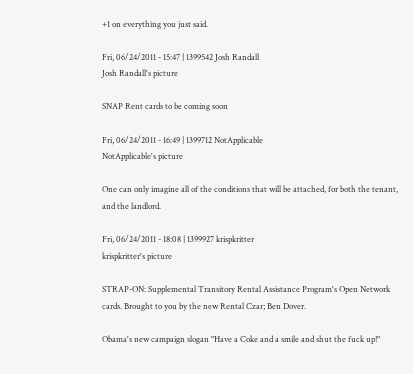+1 on everything you just said.

Fri, 06/24/2011 - 15:47 | 1399542 Josh Randall
Josh Randall's picture

SNAP Rent cards to be coming soon

Fri, 06/24/2011 - 16:49 | 1399712 NotApplicable
NotApplicable's picture

One can only imagine all of the conditions that will be attached, for both the tenant, and the landlord.

Fri, 06/24/2011 - 18:08 | 1399927 krispkritter
krispkritter's picture

STRAP-ON: Supplemental Transitory Rental Assistance Program's Open Network cards. Brought to you by the new Rental Czar; Ben Dover.

Obama's new campaign slogan "Have a Coke and a smile and shut the fuck up!"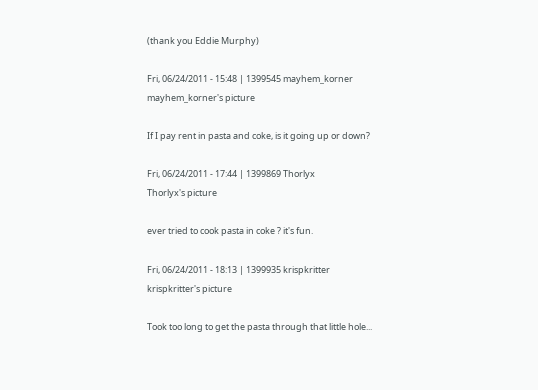(thank you Eddie Murphy)

Fri, 06/24/2011 - 15:48 | 1399545 mayhem_korner
mayhem_korner's picture

If I pay rent in pasta and coke, is it going up or down?

Fri, 06/24/2011 - 17:44 | 1399869 Thorlyx
Thorlyx's picture

ever tried to cook pasta in coke ? it's fun.

Fri, 06/24/2011 - 18:13 | 1399935 krispkritter
krispkritter's picture

Took too long to get the pasta through that little hole...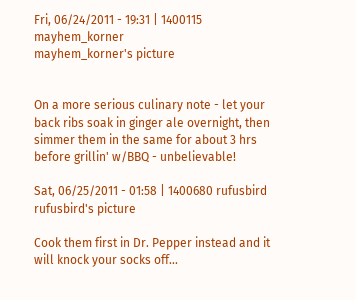Fri, 06/24/2011 - 19:31 | 1400115 mayhem_korner
mayhem_korner's picture


On a more serious culinary note - let your back ribs soak in ginger ale overnight, then simmer them in the same for about 3 hrs before grillin' w/BBQ - unbelievable!

Sat, 06/25/2011 - 01:58 | 1400680 rufusbird
rufusbird's picture

Cook them first in Dr. Pepper instead and it will knock your socks off...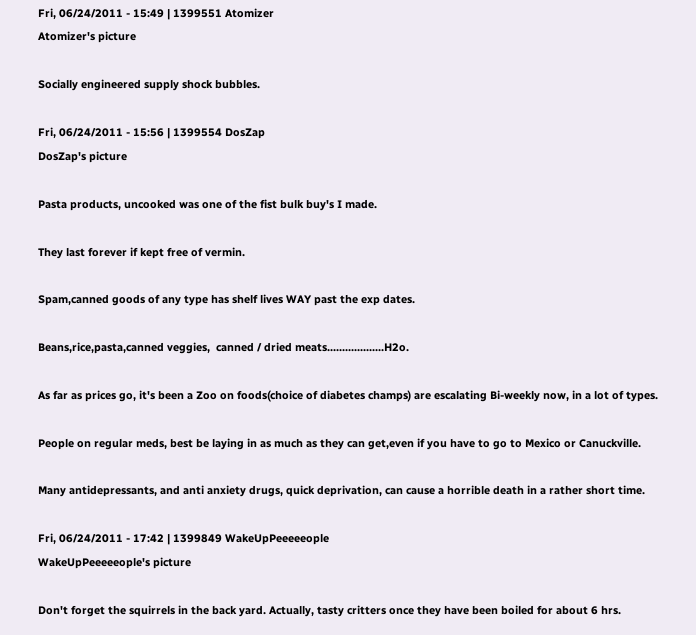Fri, 06/24/2011 - 15:49 | 1399551 Atomizer
Atomizer's picture

Socially engineered supply shock bubbles.

Fri, 06/24/2011 - 15:56 | 1399554 DosZap
DosZap's picture

Pasta products, uncooked was one of the fist bulk buy's I made.

They last forever if kept free of vermin.

Spam,canned goods of any type has shelf lives WAY past the exp dates.

Beans,rice,pasta,canned veggies,  canned / dried meats...................H2o.

As far as prices go, it's been a Zoo on foods(choice of diabetes champs) are escalating Bi-weekly now, in a lot of types.

People on regular meds, best be laying in as much as they can get,even if you have to go to Mexico or Canuckville.

Many antidepressants, and anti anxiety drugs, quick deprivation, can cause a horrible death in a rather short time.

Fri, 06/24/2011 - 17:42 | 1399849 WakeUpPeeeeeople
WakeUpPeeeeeople's picture

Don't forget the squirrels in the back yard. Actually, tasty critters once they have been boiled for about 6 hrs.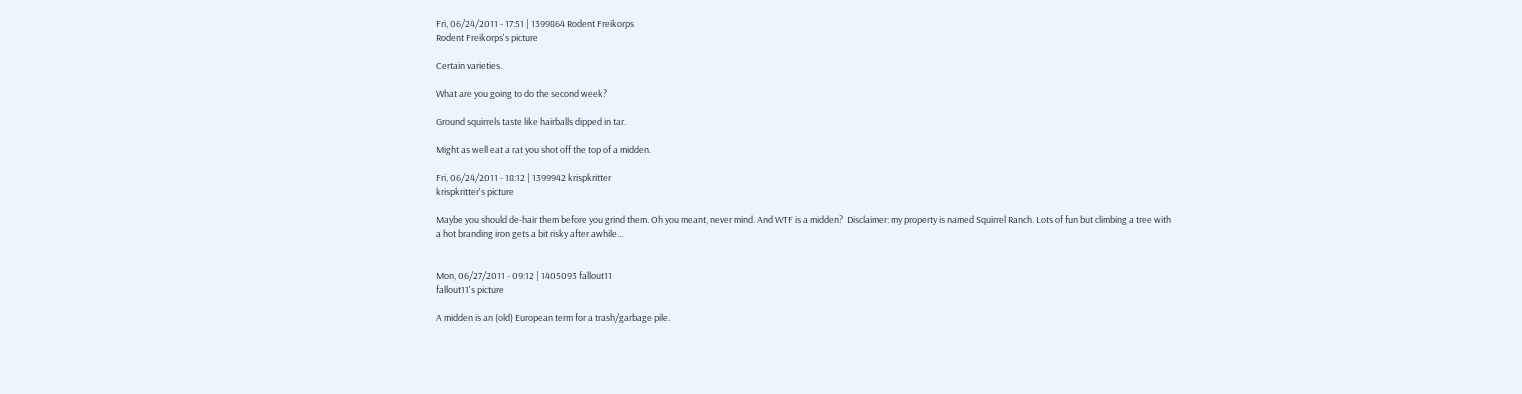Fri, 06/24/2011 - 17:51 | 1399864 Rodent Freikorps
Rodent Freikorps's picture

Certain varieties.

What are you going to do the second week?

Ground squirrels taste like hairballs dipped in tar.

Might as well eat a rat you shot off the top of a midden.

Fri, 06/24/2011 - 18:12 | 1399942 krispkritter
krispkritter's picture

Maybe you should de-hair them before you grind them. Oh you meant, never mind. And WTF is a midden?  Disclaimer: my property is named Squirrel Ranch. Lots of fun but climbing a tree with a hot branding iron gets a bit risky after awhile...


Mon, 06/27/2011 - 09:12 | 1405093 fallout11
fallout11's picture

A midden is an (old) European term for a trash/garbage pile.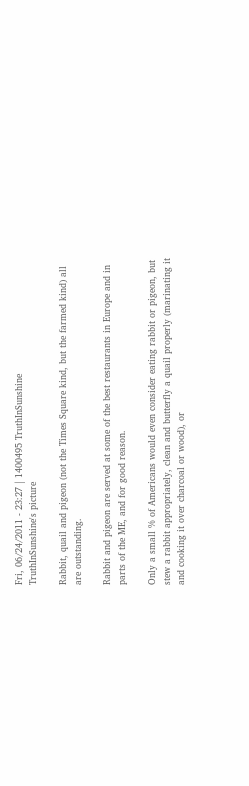Fri, 06/24/2011 - 23:27 | 1400495 TruthInSunshine
TruthInSunshine's picture

Rabbit, quail and pigeon (not the Times Square kind, but the farmed kind) all are outstanding.

Rabbit and pigeon are served at some of the best restaurants in Europe and in parts of the ME, and for good reason.

Only a small % of Americans would even consider eating rabbit or pigeon, but stew a rabbit appropriately, clean and butterfly a quail properly (marinating it and cooking it over charcoal or wood), or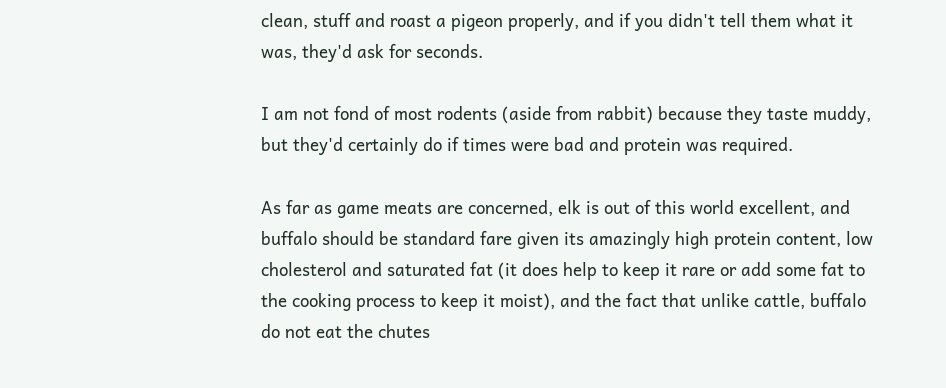clean, stuff and roast a pigeon properly, and if you didn't tell them what it was, they'd ask for seconds.

I am not fond of most rodents (aside from rabbit) because they taste muddy, but they'd certainly do if times were bad and protein was required.

As far as game meats are concerned, elk is out of this world excellent, and buffalo should be standard fare given its amazingly high protein content, low cholesterol and saturated fat (it does help to keep it rare or add some fat to the cooking process to keep it moist), and the fact that unlike cattle, buffalo do not eat the chutes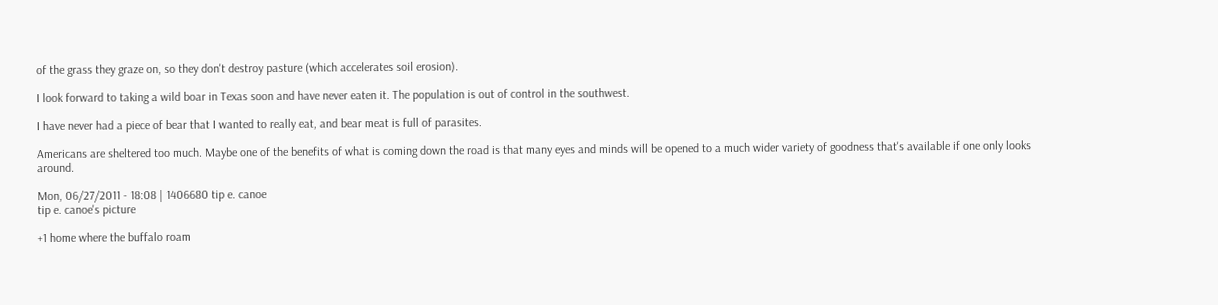of the grass they graze on, so they don't destroy pasture (which accelerates soil erosion).

I look forward to taking a wild boar in Texas soon and have never eaten it. The population is out of control in the southwest.

I have never had a piece of bear that I wanted to really eat, and bear meat is full of parasites.

Americans are sheltered too much. Maybe one of the benefits of what is coming down the road is that many eyes and minds will be opened to a much wider variety of goodness that's available if one only looks around.

Mon, 06/27/2011 - 18:08 | 1406680 tip e. canoe
tip e. canoe's picture

+1 home where the buffalo roam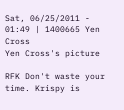Sat, 06/25/2011 - 01:49 | 1400665 Yen Cross
Yen Cross's picture

RFK Don't waste your time. Krispy is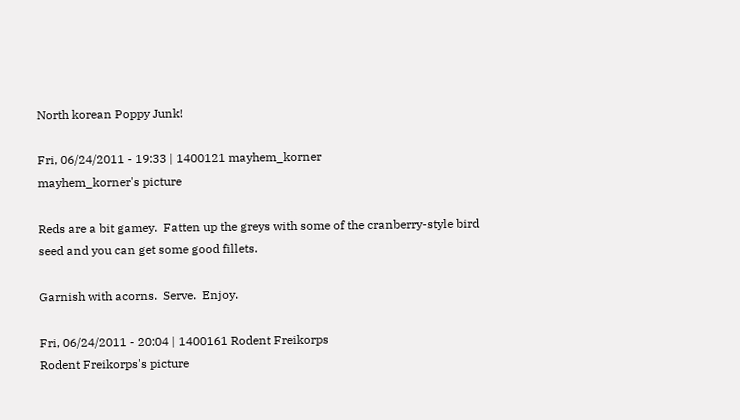North korean Poppy Junk!

Fri, 06/24/2011 - 19:33 | 1400121 mayhem_korner
mayhem_korner's picture

Reds are a bit gamey.  Fatten up the greys with some of the cranberry-style bird seed and you can get some good fillets.

Garnish with acorns.  Serve.  Enjoy.

Fri, 06/24/2011 - 20:04 | 1400161 Rodent Freikorps
Rodent Freikorps's picture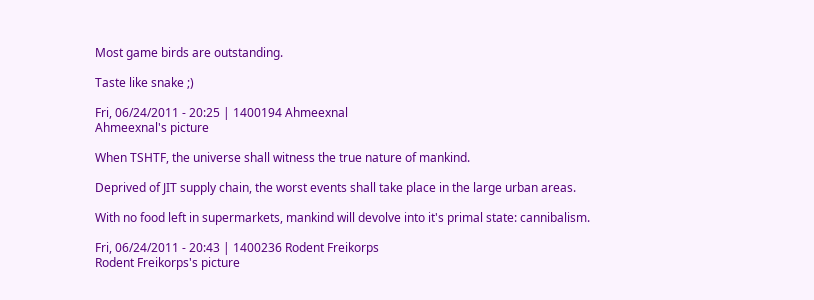Most game birds are outstanding.

Taste like snake ;)

Fri, 06/24/2011 - 20:25 | 1400194 Ahmeexnal
Ahmeexnal's picture

When TSHTF, the universe shall witness the true nature of mankind.

Deprived of JIT supply chain, the worst events shall take place in the large urban areas.

With no food left in supermarkets, mankind will devolve into it's primal state: cannibalism.

Fri, 06/24/2011 - 20:43 | 1400236 Rodent Freikorps
Rodent Freikorps's picture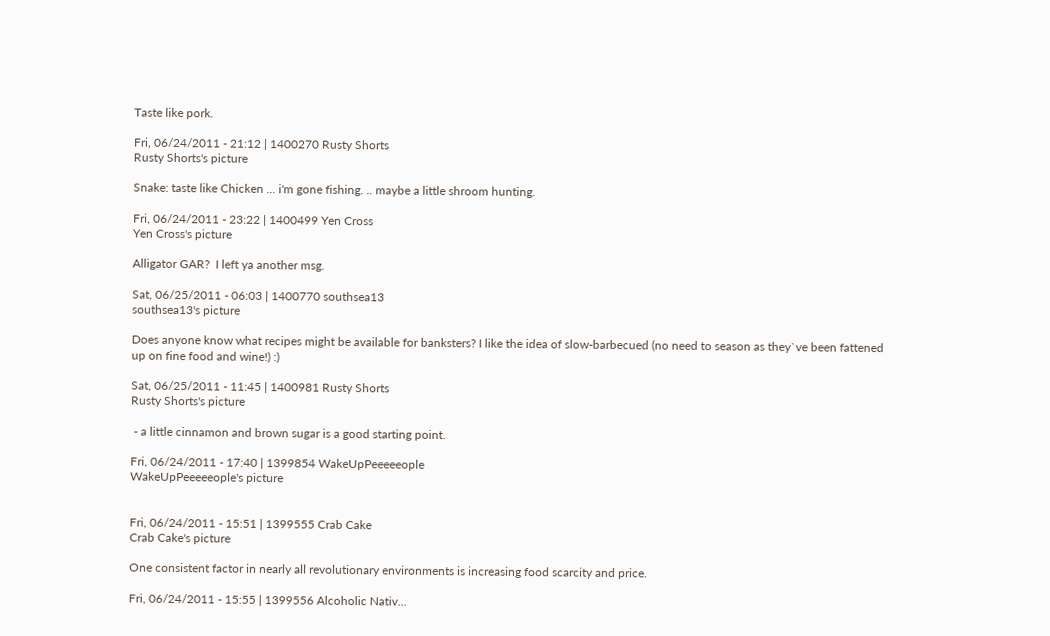Taste like pork.

Fri, 06/24/2011 - 21:12 | 1400270 Rusty Shorts
Rusty Shorts's picture

Snake: taste like Chicken ... i'm gone fishing. .. maybe a little shroom hunting.

Fri, 06/24/2011 - 23:22 | 1400499 Yen Cross
Yen Cross's picture

Alligator GAR?  I left ya another msg.

Sat, 06/25/2011 - 06:03 | 1400770 southsea13
southsea13's picture

Does anyone know what recipes might be available for banksters? I like the idea of slow-barbecued (no need to season as they`ve been fattened up on fine food and wine!) :)

Sat, 06/25/2011 - 11:45 | 1400981 Rusty Shorts
Rusty Shorts's picture

 - a little cinnamon and brown sugar is a good starting point.

Fri, 06/24/2011 - 17:40 | 1399854 WakeUpPeeeeeople
WakeUpPeeeeeople's picture


Fri, 06/24/2011 - 15:51 | 1399555 Crab Cake
Crab Cake's picture

One consistent factor in nearly all revolutionary environments is increasing food scarcity and price.

Fri, 06/24/2011 - 15:55 | 1399556 Alcoholic Nativ...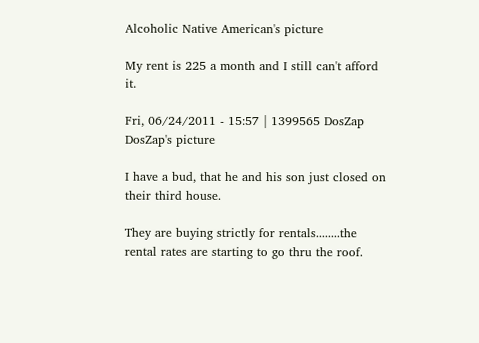Alcoholic Native American's picture

My rent is 225 a month and I still can't afford it.

Fri, 06/24/2011 - 15:57 | 1399565 DosZap
DosZap's picture

I have a bud, that he and his son just closed on their third house.

They are buying strictly for rentals........the rental rates are starting to go thru the roof.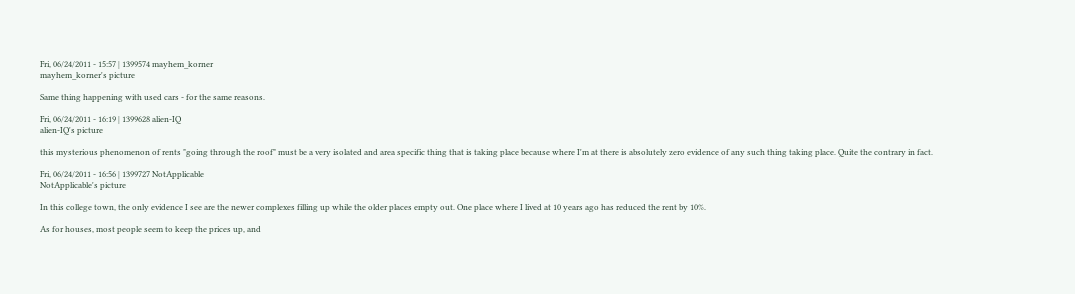Fri, 06/24/2011 - 15:57 | 1399574 mayhem_korner
mayhem_korner's picture

Same thing happening with used cars - for the same reasons.

Fri, 06/24/2011 - 16:19 | 1399628 alien-IQ
alien-IQ's picture

this mysterious phenomenon of rents "going through the roof" must be a very isolated and area specific thing that is taking place because where I'm at there is absolutely zero evidence of any such thing taking place. Quite the contrary in fact.

Fri, 06/24/2011 - 16:56 | 1399727 NotApplicable
NotApplicable's picture

In this college town, the only evidence I see are the newer complexes filling up while the older places empty out. One place where I lived at 10 years ago has reduced the rent by 10%.

As for houses, most people seem to keep the prices up, and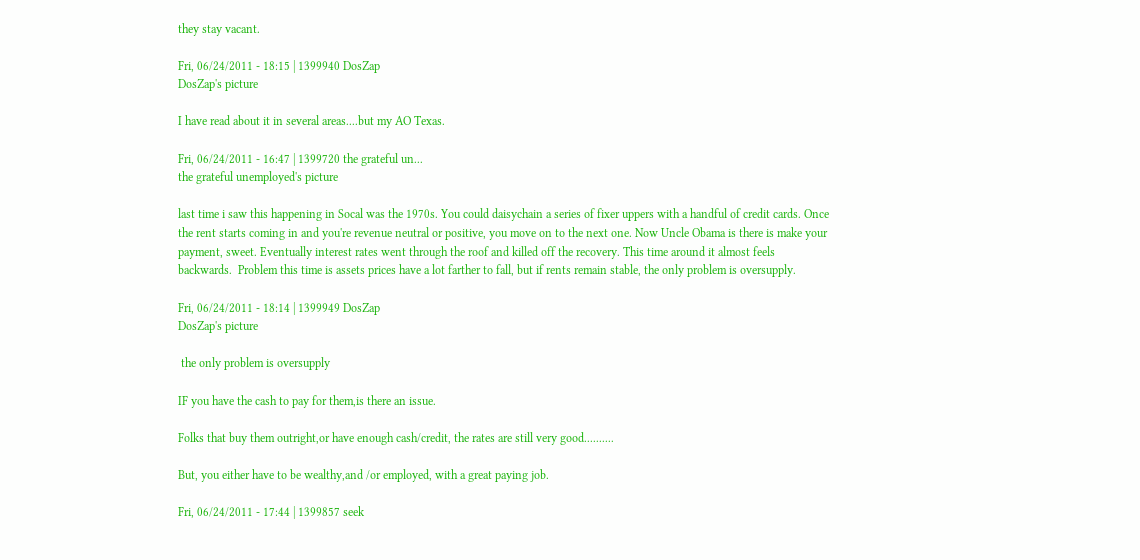they stay vacant.

Fri, 06/24/2011 - 18:15 | 1399940 DosZap
DosZap's picture

I have read about it in several areas....but my AO Texas.

Fri, 06/24/2011 - 16:47 | 1399720 the grateful un...
the grateful unemployed's picture

last time i saw this happening in Socal was the 1970s. You could daisychain a series of fixer uppers with a handful of credit cards. Once the rent starts coming in and you're revenue neutral or positive, you move on to the next one. Now Uncle Obama is there is make your payment, sweet. Eventually interest rates went through the roof and killed off the recovery. This time around it almost feels backwards.  Problem this time is assets prices have a lot farther to fall, but if rents remain stable, the only problem is oversupply.

Fri, 06/24/2011 - 18:14 | 1399949 DosZap
DosZap's picture

 the only problem is oversupply

IF you have the cash to pay for them,is there an issue.

Folks that buy them outright,or have enough cash/credit, the rates are still very good..........

But, you either have to be wealthy,and /or employed, with a great paying job.

Fri, 06/24/2011 - 17:44 | 1399857 seek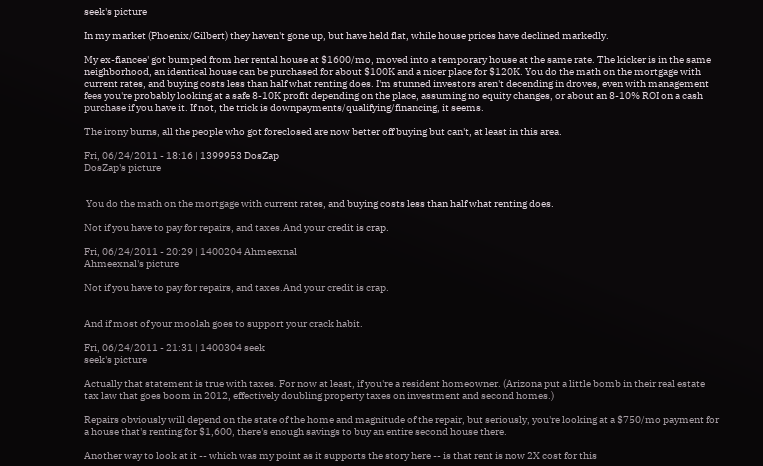seek's picture

In my market (Phoenix/Gilbert) they haven't gone up, but have held flat, while house prices have declined markedly.

My ex-fiancee' got bumped from her rental house at $1600/mo, moved into a temporary house at the same rate. The kicker is in the same neighborhood, an identical house can be purchased for about $100K and a nicer place for $120K. You do the math on the mortgage with current rates, and buying costs less than half what renting does. I'm stunned investors aren't decending in droves, even with management fees you're probably looking at a safe 8-10K profit depending on the place, assuming no equity changes, or about an 8-10% ROI on a cash purchase if you have it. If not, the trick is downpayments/qualifying/financing, it seems.

The irony burns, all the people who got foreclosed are now better off buying but can't, at least in this area.

Fri, 06/24/2011 - 18:16 | 1399953 DosZap
DosZap's picture


 You do the math on the mortgage with current rates, and buying costs less than half what renting does.

Not if you have to pay for repairs, and taxes.And your credit is crap.

Fri, 06/24/2011 - 20:29 | 1400204 Ahmeexnal
Ahmeexnal's picture

Not if you have to pay for repairs, and taxes.And your credit is crap.


And if most of your moolah goes to support your crack habit.

Fri, 06/24/2011 - 21:31 | 1400304 seek
seek's picture

Actually that statement is true with taxes. For now at least, if you're a resident homeowner. (Arizona put a little bomb in their real estate tax law that goes boom in 2012, effectively doubling property taxes on investment and second homes.)

Repairs obviously will depend on the state of the home and magnitude of the repair, but seriously, you're looking at a $750/mo payment for a house that's renting for $1,600, there's enough savings to buy an entire second house there.

Another way to look at it -- which was my point as it supports the story here -- is that rent is now 2X cost for this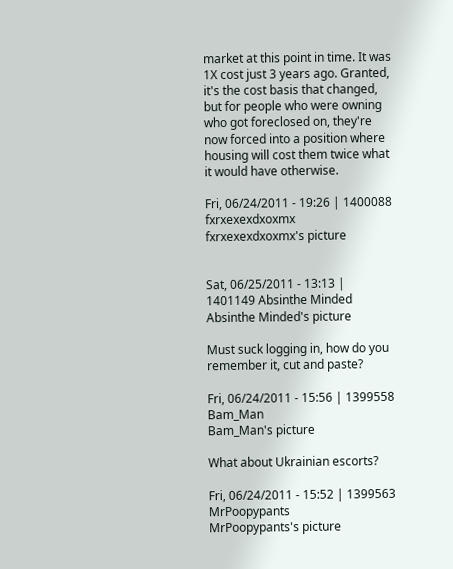market at this point in time. It was 1X cost just 3 years ago. Granted, it's the cost basis that changed, but for people who were owning who got foreclosed on, they're now forced into a position where housing will cost them twice what it would have otherwise.

Fri, 06/24/2011 - 19:26 | 1400088 fxrxexexdxoxmx
fxrxexexdxoxmx's picture


Sat, 06/25/2011 - 13:13 | 1401149 Absinthe Minded
Absinthe Minded's picture

Must suck logging in, how do you remember it, cut and paste?

Fri, 06/24/2011 - 15:56 | 1399558 Bam_Man
Bam_Man's picture

What about Ukrainian escorts?

Fri, 06/24/2011 - 15:52 | 1399563 MrPoopypants
MrPoopypants's picture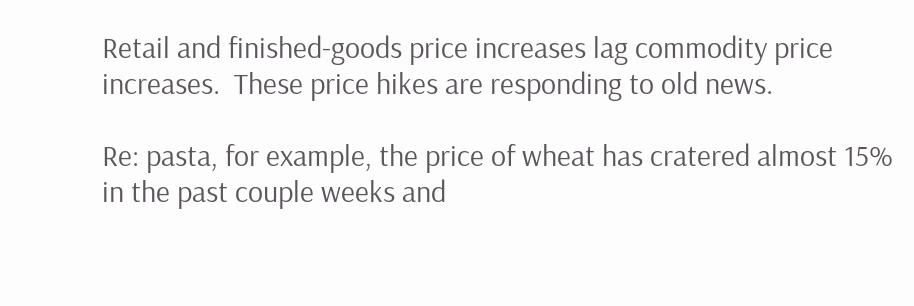Retail and finished-goods price increases lag commodity price increases.  These price hikes are responding to old news.

Re: pasta, for example, the price of wheat has cratered almost 15% in the past couple weeks and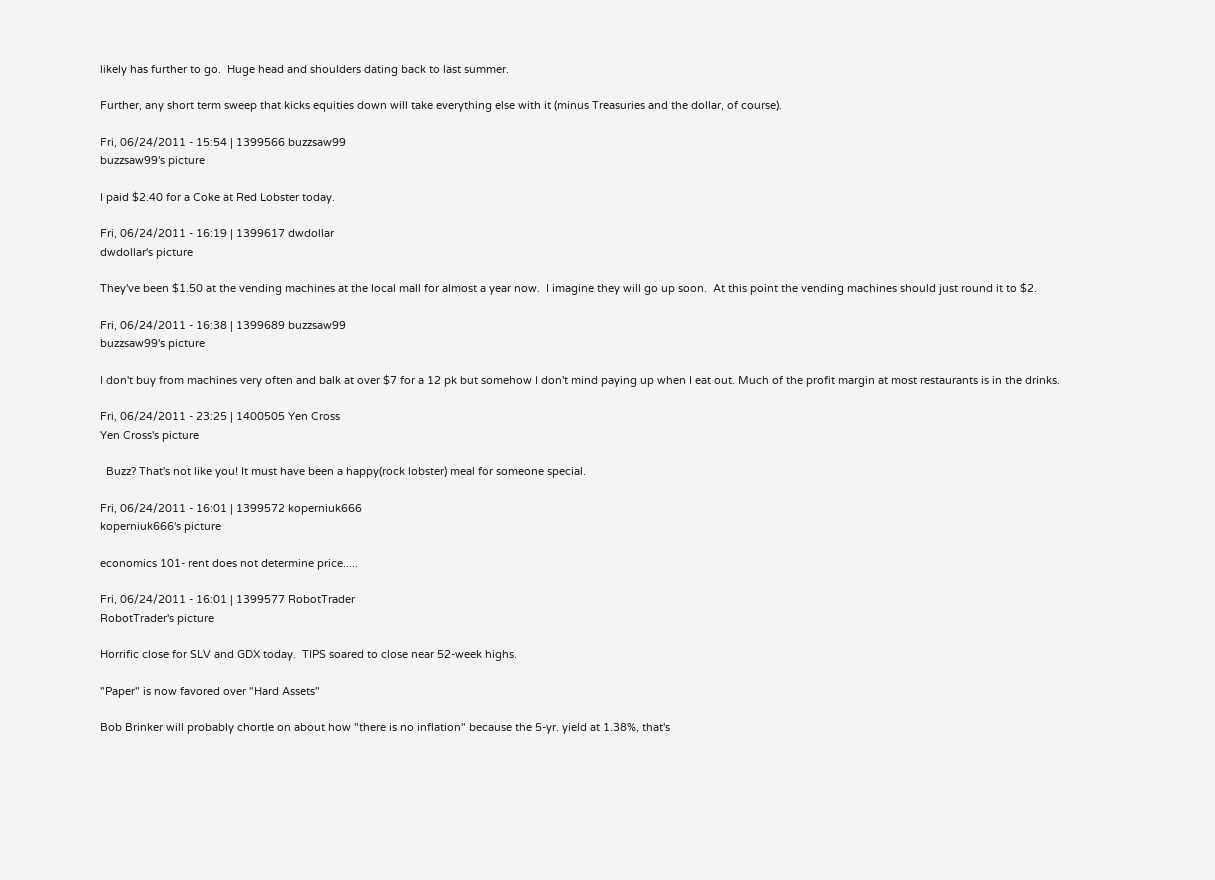likely has further to go.  Huge head and shoulders dating back to last summer.

Further, any short term sweep that kicks equities down will take everything else with it (minus Treasuries and the dollar, of course).

Fri, 06/24/2011 - 15:54 | 1399566 buzzsaw99
buzzsaw99's picture

I paid $2.40 for a Coke at Red Lobster today.

Fri, 06/24/2011 - 16:19 | 1399617 dwdollar
dwdollar's picture

They've been $1.50 at the vending machines at the local mall for almost a year now.  I imagine they will go up soon.  At this point the vending machines should just round it to $2.

Fri, 06/24/2011 - 16:38 | 1399689 buzzsaw99
buzzsaw99's picture

I don't buy from machines very often and balk at over $7 for a 12 pk but somehow I don't mind paying up when I eat out. Much of the profit margin at most restaurants is in the drinks.

Fri, 06/24/2011 - 23:25 | 1400505 Yen Cross
Yen Cross's picture

  Buzz? That's not like you! It must have been a happy(rock lobster) meal for someone special.

Fri, 06/24/2011 - 16:01 | 1399572 koperniuk666
koperniuk666's picture

economics 101- rent does not determine price.....

Fri, 06/24/2011 - 16:01 | 1399577 RobotTrader
RobotTrader's picture

Horrific close for SLV and GDX today.  TIPS soared to close near 52-week highs.

"Paper" is now favored over "Hard Assets"

Bob Brinker will probably chortle on about how "there is no inflation" because the 5-yr. yield at 1.38%, that's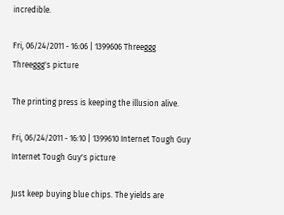incredible.

Fri, 06/24/2011 - 16:06 | 1399606 Threeggg
Threeggg's picture

The printing press is keeping the illusion alive.

Fri, 06/24/2011 - 16:10 | 1399610 Internet Tough Guy
Internet Tough Guy's picture

Just keep buying blue chips. The yields are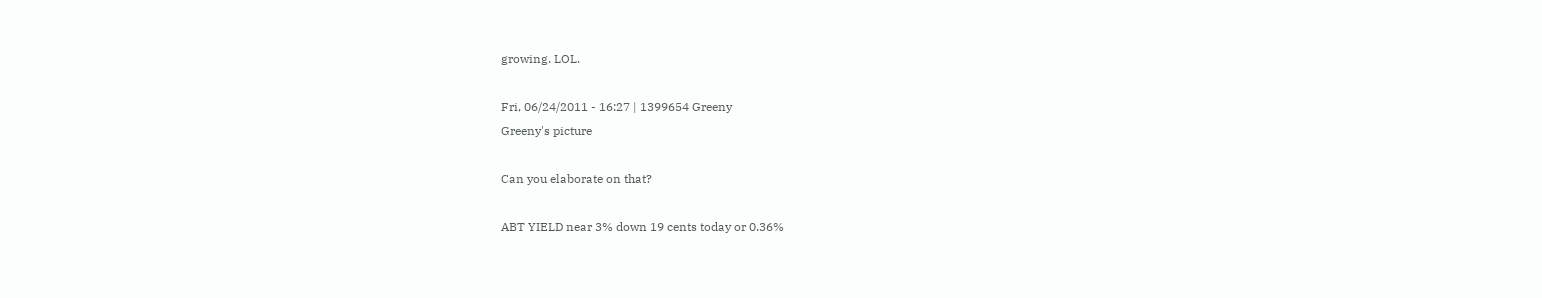growing. LOL.

Fri, 06/24/2011 - 16:27 | 1399654 Greeny
Greeny's picture

Can you elaborate on that?

ABT YIELD near 3% down 19 cents today or 0.36%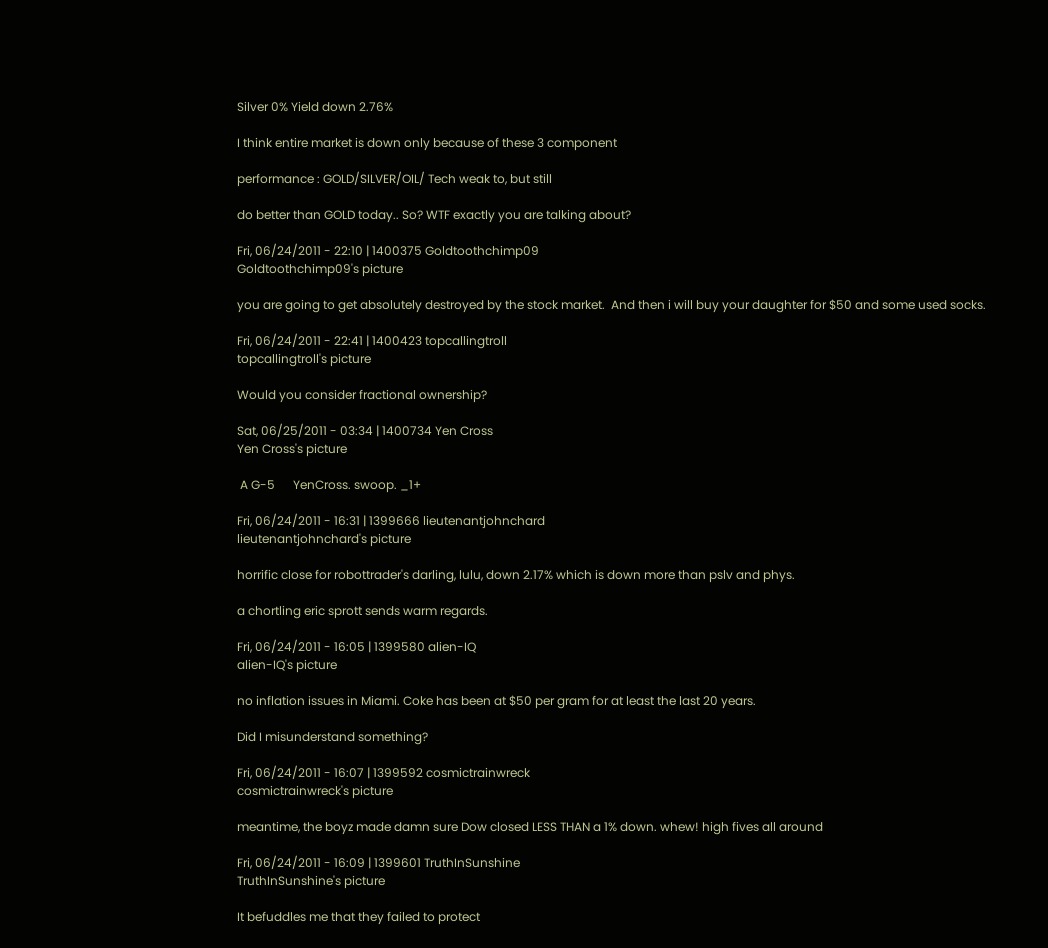Silver 0% Yield down 2.76%

I think entire market is down only because of these 3 component

performance : GOLD/SILVER/OIL/ Tech weak to, but still

do better than GOLD today.. So? WTF exactly you are talking about?

Fri, 06/24/2011 - 22:10 | 1400375 Goldtoothchimp09
Goldtoothchimp09's picture

you are going to get absolutely destroyed by the stock market.  And then i will buy your daughter for $50 and some used socks.

Fri, 06/24/2011 - 22:41 | 1400423 topcallingtroll
topcallingtroll's picture

Would you consider fractional ownership?

Sat, 06/25/2011 - 03:34 | 1400734 Yen Cross
Yen Cross's picture

 A G-5      YenCross. swoop. _1+

Fri, 06/24/2011 - 16:31 | 1399666 lieutenantjohnchard
lieutenantjohnchard's picture

horrific close for robottrader's darling, lulu, down 2.17% which is down more than pslv and phys.

a chortling eric sprott sends warm regards.

Fri, 06/24/2011 - 16:05 | 1399580 alien-IQ
alien-IQ's picture

no inflation issues in Miami. Coke has been at $50 per gram for at least the last 20 years.

Did I misunderstand something?

Fri, 06/24/2011 - 16:07 | 1399592 cosmictrainwreck
cosmictrainwreck's picture

meantime, the boyz made damn sure Dow closed LESS THAN a 1% down. whew! high fives all around

Fri, 06/24/2011 - 16:09 | 1399601 TruthInSunshine
TruthInSunshine's picture

It befuddles me that they failed to protect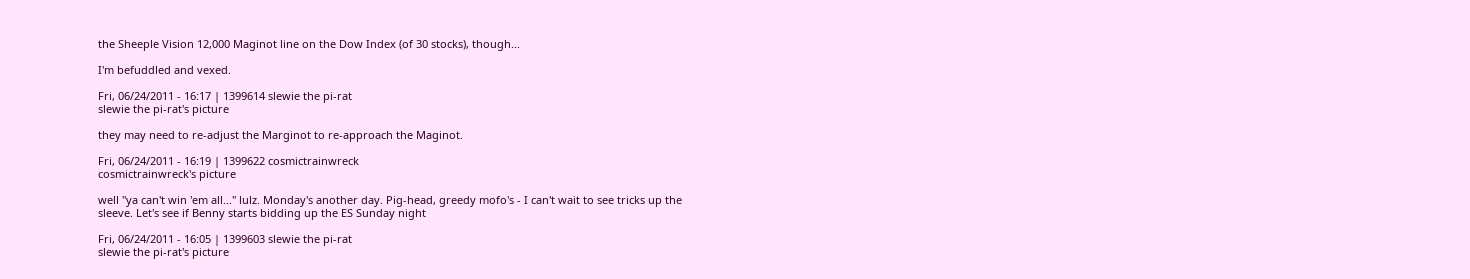the Sheeple Vision 12,000 Maginot line on the Dow Index (of 30 stocks), though...

I'm befuddled and vexed.

Fri, 06/24/2011 - 16:17 | 1399614 slewie the pi-rat
slewie the pi-rat's picture

they may need to re-adjust the Marginot to re-approach the Maginot.

Fri, 06/24/2011 - 16:19 | 1399622 cosmictrainwreck
cosmictrainwreck's picture

well "ya can't win 'em all..." lulz. Monday's another day. Pig-head, greedy mofo's - I can't wait to see tricks up the sleeve. Let's see if Benny starts bidding up the ES Sunday night

Fri, 06/24/2011 - 16:05 | 1399603 slewie the pi-rat
slewie the pi-rat's picture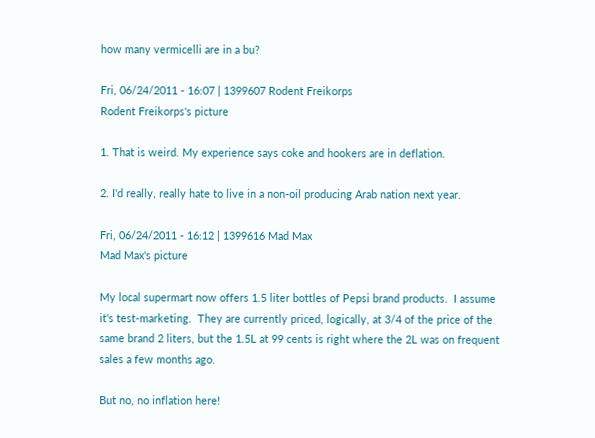how many vermicelli are in a bu?

Fri, 06/24/2011 - 16:07 | 1399607 Rodent Freikorps
Rodent Freikorps's picture

1. That is weird. My experience says coke and hookers are in deflation.

2. I'd really, really hate to live in a non-oil producing Arab nation next year.

Fri, 06/24/2011 - 16:12 | 1399616 Mad Max
Mad Max's picture

My local supermart now offers 1.5 liter bottles of Pepsi brand products.  I assume it's test-marketing.  They are currently priced, logically, at 3/4 of the price of the same brand 2 liters, but the 1.5L at 99 cents is right where the 2L was on frequent sales a few months ago.

But no, no inflation here!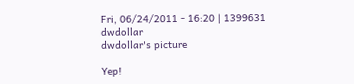Fri, 06/24/2011 - 16:20 | 1399631 dwdollar
dwdollar's picture

Yep!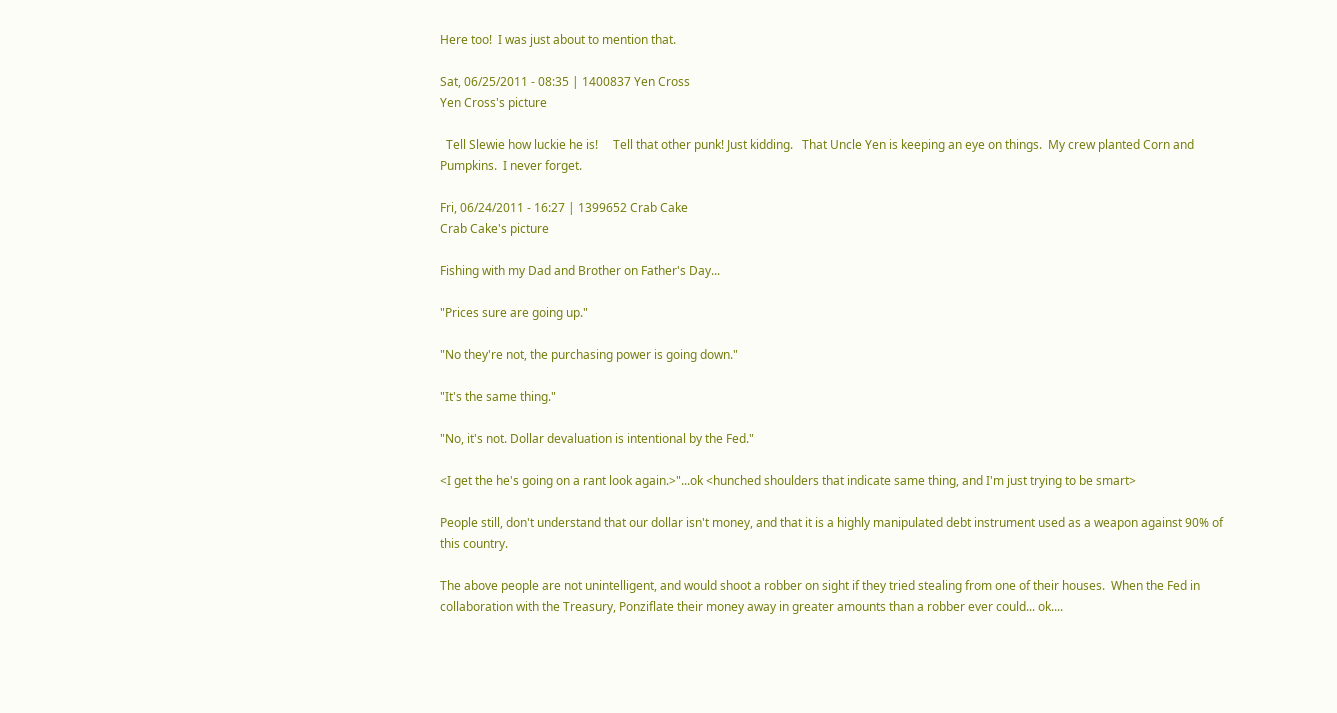Here too!  I was just about to mention that.

Sat, 06/25/2011 - 08:35 | 1400837 Yen Cross
Yen Cross's picture

  Tell Slewie how luckie he is!     Tell that other punk! Just kidding.   That Uncle Yen is keeping an eye on things.  My crew planted Corn and Pumpkins.  I never forget.

Fri, 06/24/2011 - 16:27 | 1399652 Crab Cake
Crab Cake's picture

Fishing with my Dad and Brother on Father's Day...

"Prices sure are going up."

"No they're not, the purchasing power is going down."

"It's the same thing."

"No, it's not. Dollar devaluation is intentional by the Fed."

<I get the he's going on a rant look again.>"...ok <hunched shoulders that indicate same thing, and I'm just trying to be smart>

People still, don't understand that our dollar isn't money, and that it is a highly manipulated debt instrument used as a weapon against 90% of this country.

The above people are not unintelligent, and would shoot a robber on sight if they tried stealing from one of their houses.  When the Fed in collaboration with the Treasury, Ponziflate their money away in greater amounts than a robber ever could... ok....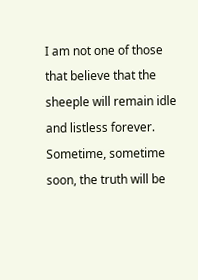I am not one of those that believe that the sheeple will remain idle and listless forever.  Sometime, sometime soon, the truth will be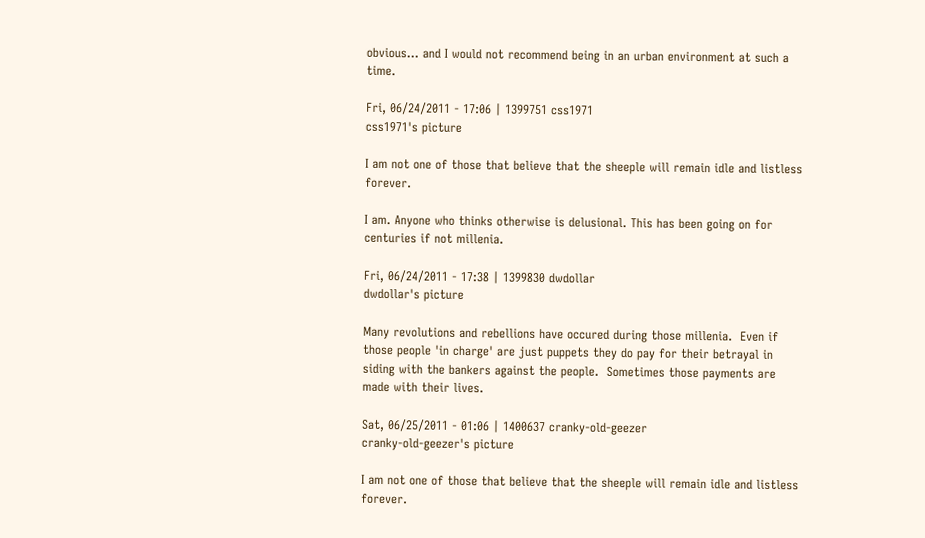obvious... and I would not recommend being in an urban environment at such a time.

Fri, 06/24/2011 - 17:06 | 1399751 css1971
css1971's picture

I am not one of those that believe that the sheeple will remain idle and listless forever.

I am. Anyone who thinks otherwise is delusional. This has been going on for centuries if not millenia.

Fri, 06/24/2011 - 17:38 | 1399830 dwdollar
dwdollar's picture

Many revolutions and rebellions have occured during those millenia.  Even if those people 'in charge' are just puppets they do pay for their betrayal in siding with the bankers against the people.  Sometimes those payments are made with their lives.

Sat, 06/25/2011 - 01:06 | 1400637 cranky-old-geezer
cranky-old-geezer's picture

I am not one of those that believe that the sheeple will remain idle and listless forever.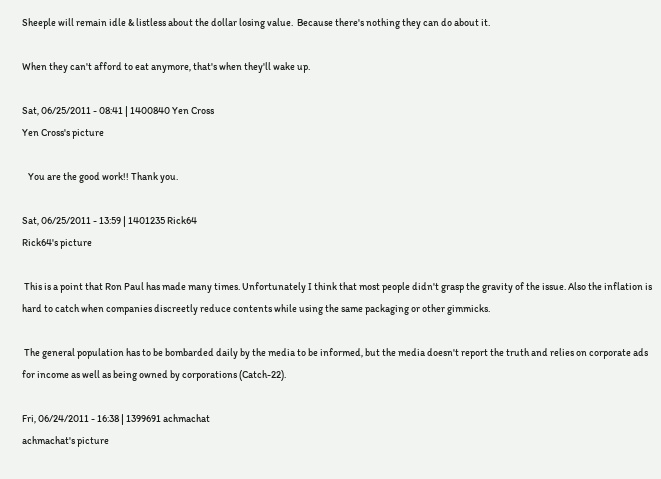Sheeple will remain idle & listless about the dollar losing value.  Because there's nothing they can do about it.

When they can't afford to eat anymore, that's when they'll wake up.

Sat, 06/25/2011 - 08:41 | 1400840 Yen Cross
Yen Cross's picture

   You are the good work!! Thank you.

Sat, 06/25/2011 - 13:59 | 1401235 Rick64
Rick64's picture

 This is a point that Ron Paul has made many times. Unfortunately I think that most people didn't grasp the gravity of the issue. Also the inflation is hard to catch when companies discreetly reduce contents while using the same packaging or other gimmicks.

 The general population has to be bombarded daily by the media to be informed, but the media doesn't report the truth and relies on corporate ads for income as well as being owned by corporations (Catch-22).

Fri, 06/24/2011 - 16:38 | 1399691 achmachat
achmachat's picture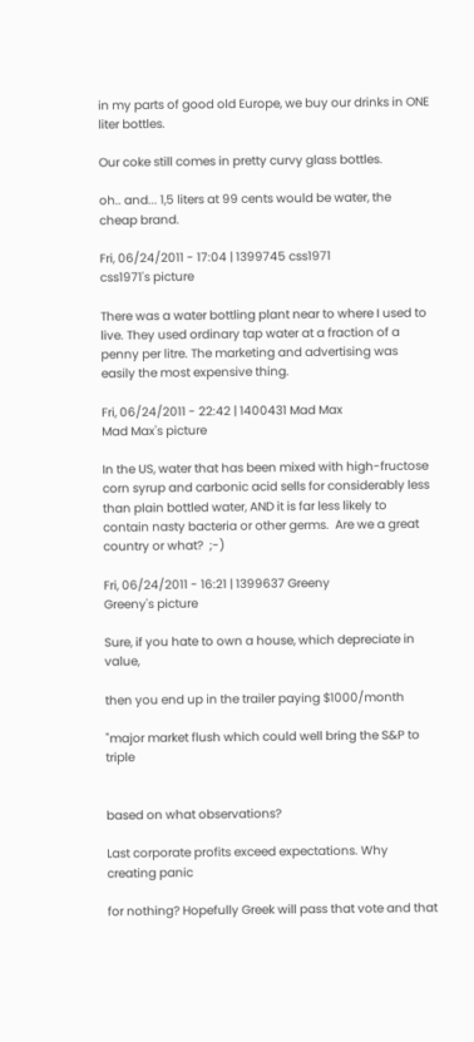in my parts of good old Europe, we buy our drinks in ONE liter bottles.

Our coke still comes in pretty curvy glass bottles.

oh.. and... 1,5 liters at 99 cents would be water, the cheap brand.

Fri, 06/24/2011 - 17:04 | 1399745 css1971
css1971's picture

There was a water bottling plant near to where I used to live. They used ordinary tap water at a fraction of a penny per litre. The marketing and advertising was easily the most expensive thing.

Fri, 06/24/2011 - 22:42 | 1400431 Mad Max
Mad Max's picture

In the US, water that has been mixed with high-fructose corn syrup and carbonic acid sells for considerably less than plain bottled water, AND it is far less likely to contain nasty bacteria or other germs.  Are we a great country or what?  ;-)

Fri, 06/24/2011 - 16:21 | 1399637 Greeny
Greeny's picture

Sure, if you hate to own a house, which depreciate in value,

then you end up in the trailer paying $1000/month

"major market flush which could well bring the S&P to triple


based on what observations?

Last corporate profits exceed expectations. Why creating panic

for nothing? Hopefully Greek will pass that vote and that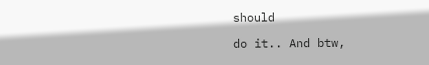should

do it.. And btw,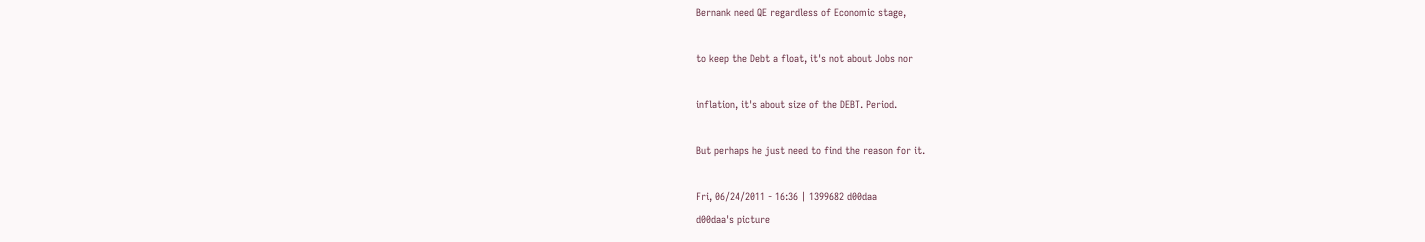Bernank need QE regardless of Economic stage,

to keep the Debt a float, it's not about Jobs nor

inflation, it's about size of the DEBT. Period.

But perhaps he just need to find the reason for it.

Fri, 06/24/2011 - 16:36 | 1399682 d00daa
d00daa's picture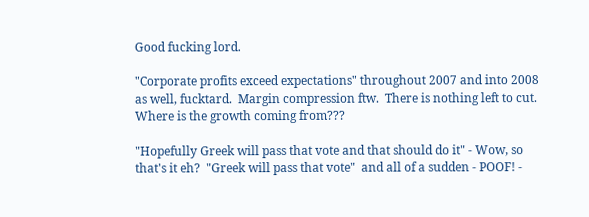Good fucking lord.

"Corporate profits exceed expectations" throughout 2007 and into 2008 as well, fucktard.  Margin compression ftw.  There is nothing left to cut.  Where is the growth coming from???

"Hopefully Greek will pass that vote and that should do it" - Wow, so that's it eh?  "Greek will pass that vote"  and all of a sudden - POOF! -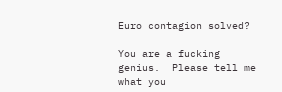Euro contagion solved?

You are a fucking genius.  Please tell me what you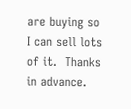are buying so I can sell lots of it.  Thanks in advance.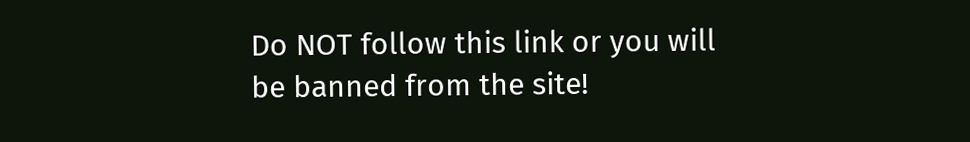Do NOT follow this link or you will be banned from the site!